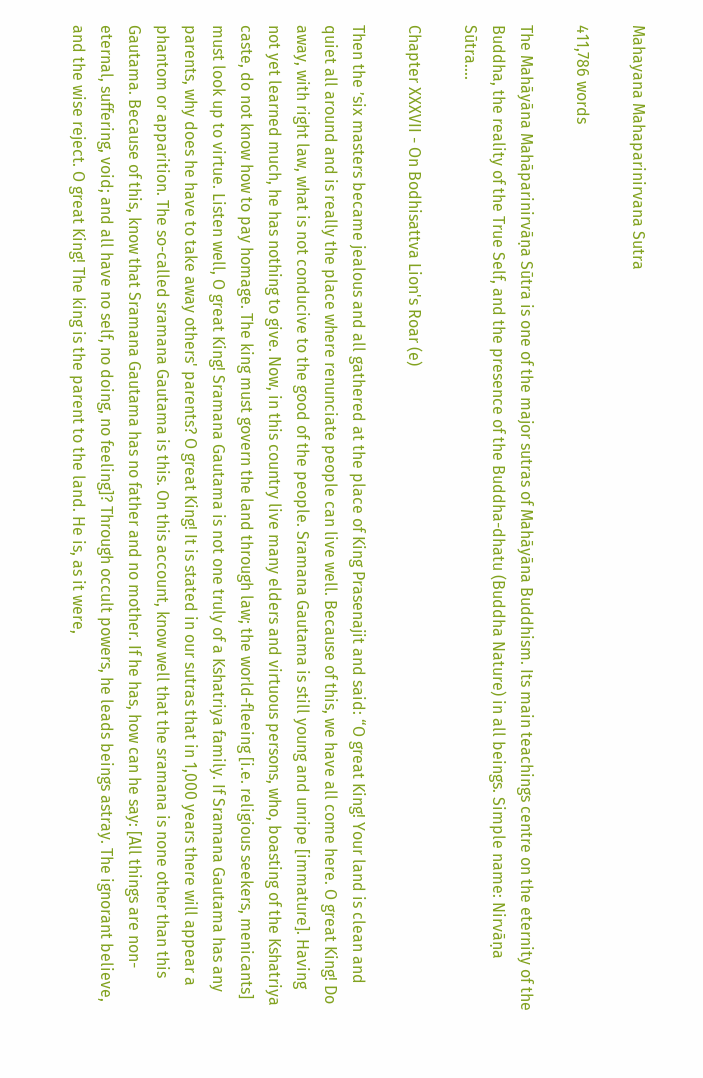Mahayana Mahaparinirvana Sutra

411,786 words

The Mahāyāna Mahāparinirvāṇa Sūtra is one of the major sutras of Mahāyāna Buddhism. Its main teachings centre on the eternity of the Buddha, the reality of the True Self, and the presence of the Buddha-dhatu (Buddha Nature) in all beings. Simple name: Nirvāṇa Sūtra....

Chapter XXXVII - On Bodhisattva Lion's Roar (e)

Then the ’six masters became jealous and all gathered at the place of King Prasenajit and said: “O great King! Your land is clean and quiet all around and is really the place where renunciate people can live well. Because of this, we have all come here. O great King! Do away, with right law, what is not conducive to the good of the people. Sramana Gautama is still young and unripe [immature]. Having not yet learned much, he has nothing to give. Now, in this country live many elders and virtuous persons, who, boasting of the Kshatriya caste, do not know how to pay homage. The king must govern the land through law; the world-fleeing [i.e. religious seekers, menicants] must look up to virtue. Listen well, O great King! Sramana Gautama is not one truly of a Kshatriya family. If Sramana Gautama has any parents, why does he have to take away others' parents? O great King! It is stated in our sutras that in 1,000 years there will appear a phantom or apparition. The so-called sramana Gautama is this. On this account, know well that the sramana is none other than this Gautama. Because of this, know that Sramana Gautama has no father and no mother. If he has, how can he say: [All things are non-eternal, suffering, void; and all have no self, no doing, no feeling]? Through occult powers, he leads beings astray. The ignorant believe, and the wise reject. O great King! The king is the parent to the land. He is, as it were,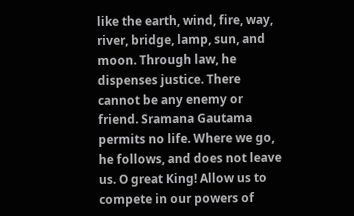like the earth, wind, fire, way, river, bridge, lamp, sun, and moon. Through law, he dispenses justice. There cannot be any enemy or friend. Sramana Gautama permits no life. Where we go, he follows, and does not leave us. O great King! Allow us to compete in our powers of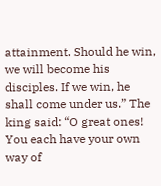attainment. Should he win, we will become his disciples. If we win, he shall come under us.” The king said: “O great ones! You each have your own way of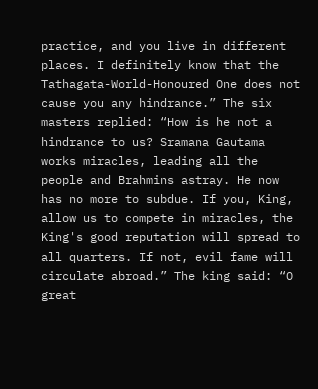practice, and you live in different places. I definitely know that the Tathagata-World-Honoured One does not cause you any hindrance.” The six masters replied: “How is he not a hindrance to us? Sramana Gautama works miracles, leading all the people and Brahmins astray. He now has no more to subdue. If you, King, allow us to compete in miracles, the King's good reputation will spread to all quarters. If not, evil fame will circulate abroad.” The king said: “O great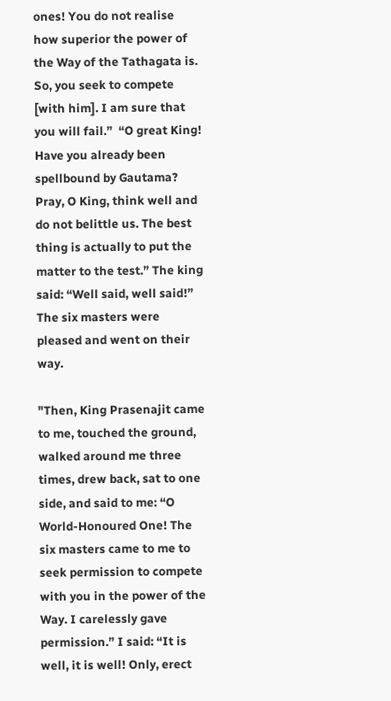ones! You do not realise how superior the power of the Way of the Tathagata is. So, you seek to compete [with him]. I am sure that you will fail.”  “O great King! Have you already been spellbound by Gautama? Pray, O King, think well and do not belittle us. The best thing is actually to put the matter to the test.” The king said: “Well said, well said!” The six masters were pleased and went on their way.

"Then, King Prasenajit came to me, touched the ground, walked around me three times, drew back, sat to one side, and said to me: “O World-Honoured One! The six masters came to me to seek permission to compete with you in the power of the Way. I carelessly gave permission.” I said: “It is well, it is well! Only, erect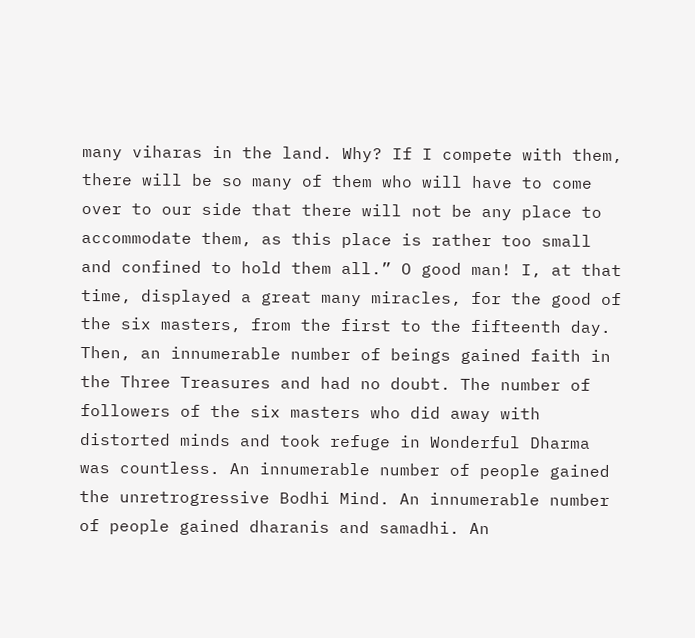many viharas in the land. Why? If I compete with them, there will be so many of them who will have to come over to our side that there will not be any place to accommodate them, as this place is rather too small and confined to hold them all.” O good man! I, at that time, displayed a great many miracles, for the good of the six masters, from the first to the fifteenth day. Then, an innumerable number of beings gained faith in the Three Treasures and had no doubt. The number of followers of the six masters who did away with distorted minds and took refuge in Wonderful Dharma was countless. An innumerable number of people gained the unretrogressive Bodhi Mind. An innumerable number of people gained dharanis and samadhi. An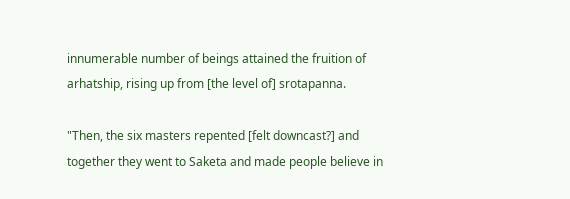innumerable number of beings attained the fruition of arhatship, rising up from [the level of] srotapanna.

"Then, the six masters repented [felt downcast?] and together they went to Saketa and made people believe in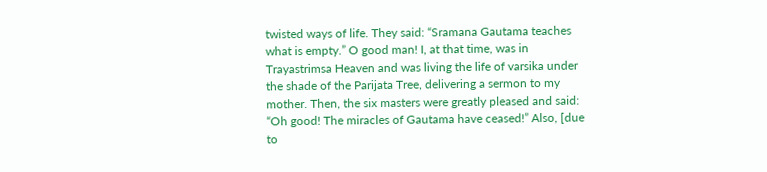twisted ways of life. They said: “Sramana Gautama teaches what is empty.” O good man! I, at that time, was in Trayastrimsa Heaven and was living the life of varsika under the shade of the Parijata Tree, delivering a sermon to my mother. Then, the six masters were greatly pleased and said: “Oh good! The miracles of Gautama have ceased!” Also, [due to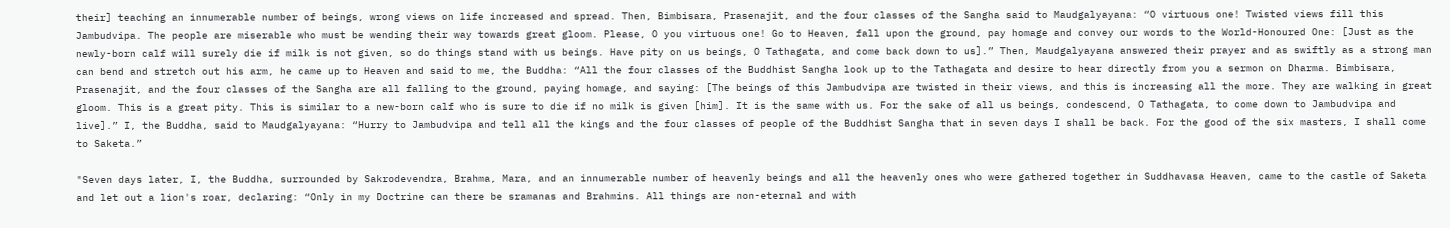their] teaching an innumerable number of beings, wrong views on life increased and spread. Then, Bimbisara, Prasenajit, and the four classes of the Sangha said to Maudgalyayana: “O virtuous one! Twisted views fill this Jambudvipa. The people are miserable who must be wending their way towards great gloom. Please, O you virtuous one! Go to Heaven, fall upon the ground, pay homage and convey our words to the World-Honoured One: [Just as the newly-born calf will surely die if milk is not given, so do things stand with us beings. Have pity on us beings, O Tathagata, and come back down to us].” Then, Maudgalyayana answered their prayer and as swiftly as a strong man can bend and stretch out his arm, he came up to Heaven and said to me, the Buddha: “All the four classes of the Buddhist Sangha look up to the Tathagata and desire to hear directly from you a sermon on Dharma. Bimbisara, Prasenajit, and the four classes of the Sangha are all falling to the ground, paying homage, and saying: [The beings of this Jambudvipa are twisted in their views, and this is increasing all the more. They are walking in great gloom. This is a great pity. This is similar to a new-born calf who is sure to die if no milk is given [him]. It is the same with us. For the sake of all us beings, condescend, O Tathagata, to come down to Jambudvipa and live].” I, the Buddha, said to Maudgalyayana: “Hurry to Jambudvipa and tell all the kings and the four classes of people of the Buddhist Sangha that in seven days I shall be back. For the good of the six masters, I shall come to Saketa.”

"Seven days later, I, the Buddha, surrounded by Sakrodevendra, Brahma, Mara, and an innumerable number of heavenly beings and all the heavenly ones who were gathered together in Suddhavasa Heaven, came to the castle of Saketa and let out a lion's roar, declaring: “Only in my Doctrine can there be sramanas and Brahmins. All things are non-eternal and with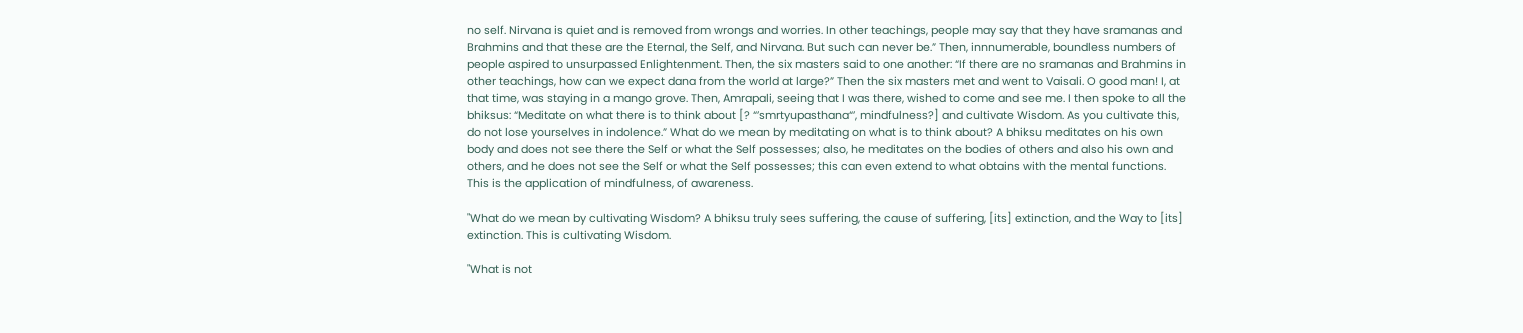no self. Nirvana is quiet and is removed from wrongs and worries. In other teachings, people may say that they have sramanas and Brahmins and that these are the Eternal, the Self, and Nirvana. But such can never be.” Then, innnumerable, boundless numbers of people aspired to unsurpassed Enlightenment. Then, the six masters said to one another: “If there are no sramanas and Brahmins in other teachings, how can we expect dana from the world at large?” Then the six masters met and went to Vaisali. O good man! I, at that time, was staying in a mango grove. Then, Amrapali, seeing that I was there, wished to come and see me. I then spoke to all the bhiksus: “Meditate on what there is to think about [? “’smrtyupasthana“’, mindfulness?] and cultivate Wisdom. As you cultivate this, do not lose yourselves in indolence.” What do we mean by meditating on what is to think about? A bhiksu meditates on his own body and does not see there the Self or what the Self possesses; also, he meditates on the bodies of others and also his own and others, and he does not see the Self or what the Self possesses; this can even extend to what obtains with the mental functions. This is the application of mindfulness, of awareness.

"What do we mean by cultivating Wisdom? A bhiksu truly sees suffering, the cause of suffering, [its] extinction, and the Way to [its] extinction. This is cultivating Wisdom.

"What is not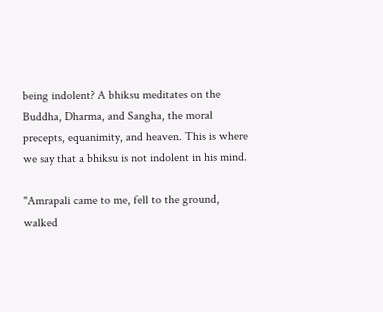being indolent? A bhiksu meditates on the Buddha, Dharma, and Sangha, the moral precepts, equanimity, and heaven. This is where we say that a bhiksu is not indolent in his mind.

"Amrapali came to me, fell to the ground, walked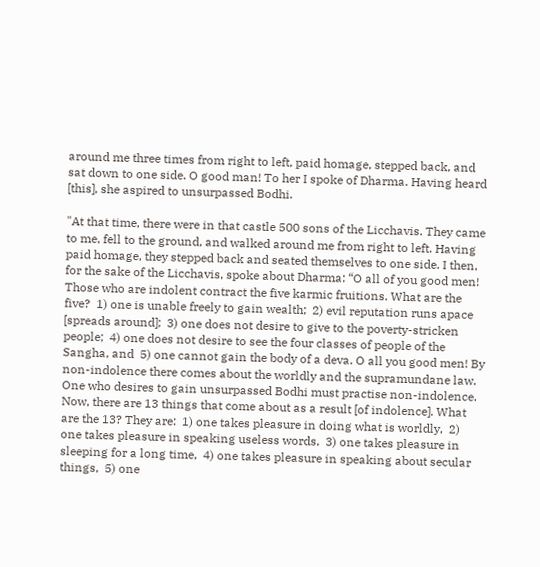around me three times from right to left, paid homage, stepped back, and sat down to one side. O good man! To her I spoke of Dharma. Having heard [this], she aspired to unsurpassed Bodhi.

"At that time, there were in that castle 500 sons of the Licchavis. They came to me, fell to the ground, and walked around me from right to left. Having paid homage, they stepped back and seated themselves to one side. I then, for the sake of the Licchavis, spoke about Dharma: “O all of you good men! Those who are indolent contract the five karmic fruitions. What are the five?  1) one is unable freely to gain wealth;  2) evil reputation runs apace [spreads around];  3) one does not desire to give to the poverty-stricken people;  4) one does not desire to see the four classes of people of the Sangha, and  5) one cannot gain the body of a deva. O all you good men! By non-indolence there comes about the worldly and the supramundane law. One who desires to gain unsurpassed Bodhi must practise non-indolence. Now, there are 13 things that come about as a result [of indolence]. What are the 13? They are:  1) one takes pleasure in doing what is worldly,  2) one takes pleasure in speaking useless words,  3) one takes pleasure in sleeping for a long time,  4) one takes pleasure in speaking about secular things,  5) one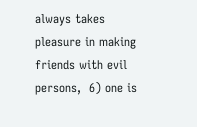always takes pleasure in making friends with evil persons,  6) one is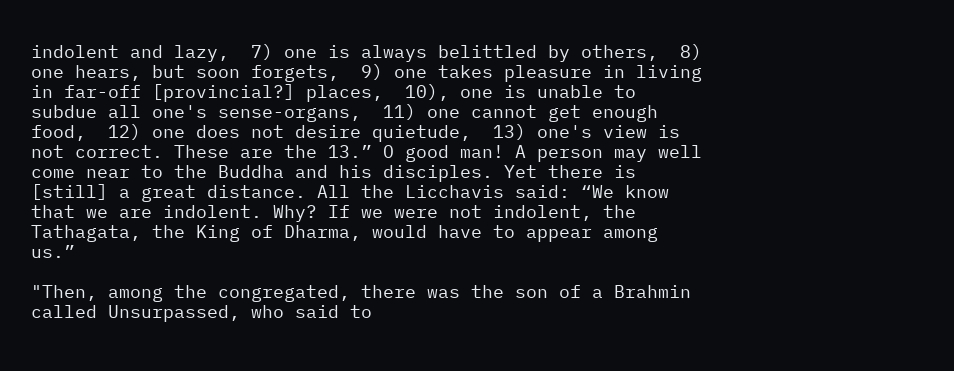indolent and lazy,  7) one is always belittled by others,  8) one hears, but soon forgets,  9) one takes pleasure in living in far-off [provincial?] places,  10), one is unable to subdue all one's sense-organs,  11) one cannot get enough food,  12) one does not desire quietude,  13) one's view is not correct. These are the 13.” O good man! A person may well come near to the Buddha and his disciples. Yet there is [still] a great distance. All the Licchavis said: “We know that we are indolent. Why? If we were not indolent, the Tathagata, the King of Dharma, would have to appear among us.”

"Then, among the congregated, there was the son of a Brahmin called Unsurpassed, who said to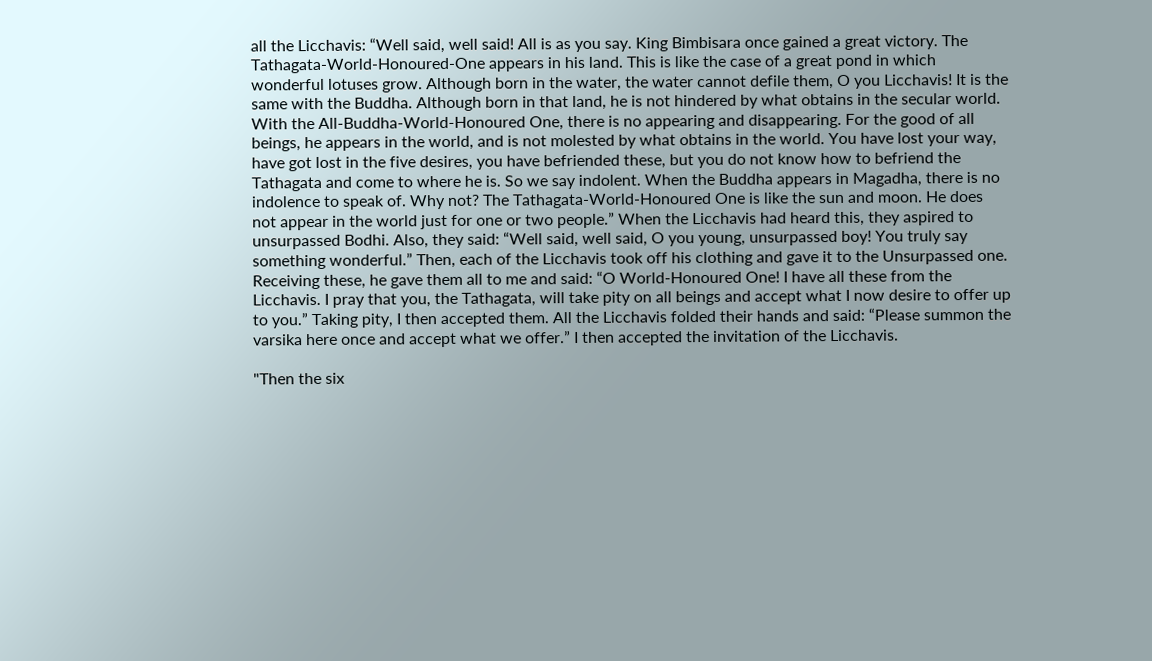all the Licchavis: “Well said, well said! All is as you say. King Bimbisara once gained a great victory. The Tathagata-World-Honoured-One appears in his land. This is like the case of a great pond in which wonderful lotuses grow. Although born in the water, the water cannot defile them, O you Licchavis! It is the same with the Buddha. Although born in that land, he is not hindered by what obtains in the secular world. With the All-Buddha-World-Honoured One, there is no appearing and disappearing. For the good of all beings, he appears in the world, and is not molested by what obtains in the world. You have lost your way, have got lost in the five desires, you have befriended these, but you do not know how to befriend the Tathagata and come to where he is. So we say indolent. When the Buddha appears in Magadha, there is no indolence to speak of. Why not? The Tathagata-World-Honoured One is like the sun and moon. He does not appear in the world just for one or two people.” When the Licchavis had heard this, they aspired to unsurpassed Bodhi. Also, they said: “Well said, well said, O you young, unsurpassed boy! You truly say something wonderful.” Then, each of the Licchavis took off his clothing and gave it to the Unsurpassed one. Receiving these, he gave them all to me and said: “O World-Honoured One! I have all these from the Licchavis. I pray that you, the Tathagata, will take pity on all beings and accept what I now desire to offer up to you.” Taking pity, I then accepted them. All the Licchavis folded their hands and said: “Please summon the varsika here once and accept what we offer.” I then accepted the invitation of the Licchavis.

"Then the six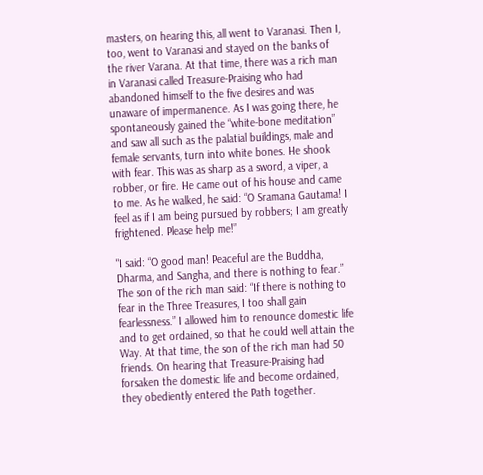masters, on hearing this, all went to Varanasi. Then I, too, went to Varanasi and stayed on the banks of the river Varana. At that time, there was a rich man in Varanasi called Treasure-Praising who had abandoned himself to the five desires and was unaware of impermanence. As I was going there, he spontaneously gained the “white-bone meditation” and saw all such as the palatial buildings, male and female servants, turn into white bones. He shook with fear. This was as sharp as a sword, a viper, a robber, or fire. He came out of his house and came to me. As he walked, he said: “O Sramana Gautama! I feel as if I am being pursued by robbers; I am greatly frightened. Please help me!”

"I said: “O good man! Peaceful are the Buddha, Dharma, and Sangha, and there is nothing to fear.” The son of the rich man said: “If there is nothing to fear in the Three Treasures, I too shall gain fearlessness.” I allowed him to renounce domestic life and to get ordained, so that he could well attain the Way. At that time, the son of the rich man had 50 friends. On hearing that Treasure-Praising had forsaken the domestic life and become ordained, they obediently entered the Path together.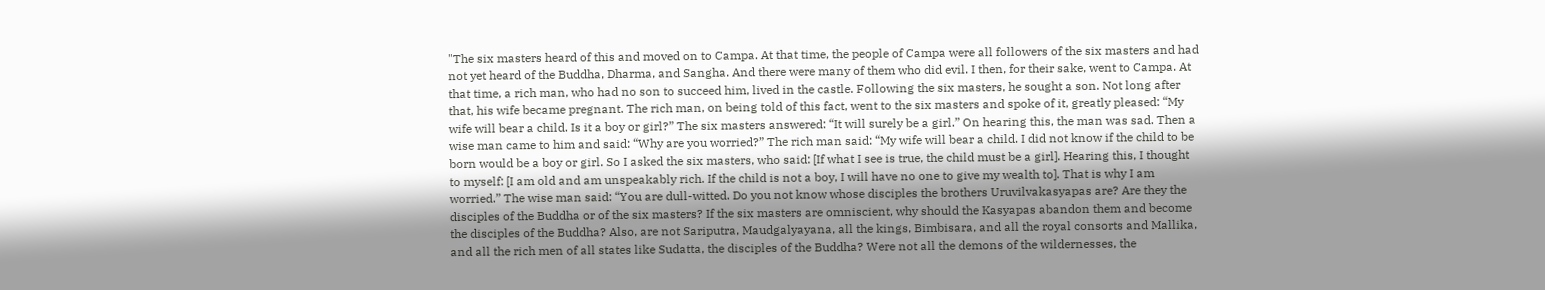"The six masters heard of this and moved on to Campa. At that time, the people of Campa were all followers of the six masters and had not yet heard of the Buddha, Dharma, and Sangha. And there were many of them who did evil. I then, for their sake, went to Campa. At that time, a rich man, who had no son to succeed him, lived in the castle. Following the six masters, he sought a son. Not long after that, his wife became pregnant. The rich man, on being told of this fact, went to the six masters and spoke of it, greatly pleased: “My wife will bear a child. Is it a boy or girl?” The six masters answered: “It will surely be a girl.” On hearing this, the man was sad. Then a wise man came to him and said: “Why are you worried?” The rich man said: “My wife will bear a child. I did not know if the child to be born would be a boy or girl. So I asked the six masters, who said: [If what I see is true, the child must be a girl]. Hearing this, I thought to myself: [I am old and am unspeakably rich. If the child is not a boy, I will have no one to give my wealth to]. That is why I am worried.” The wise man said: “You are dull-witted. Do you not know whose disciples the brothers Uruvilvakasyapas are? Are they the disciples of the Buddha or of the six masters? If the six masters are omniscient, why should the Kasyapas abandon them and become the disciples of the Buddha? Also, are not Sariputra, Maudgalyayana, all the kings, Bimbisara, and all the royal consorts and Mallika, and all the rich men of all states like Sudatta, the disciples of the Buddha? Were not all the demons of the wildernesses, the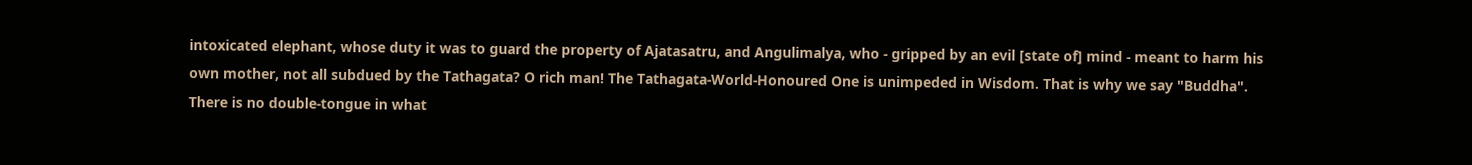intoxicated elephant, whose duty it was to guard the property of Ajatasatru, and Angulimalya, who - gripped by an evil [state of] mind - meant to harm his own mother, not all subdued by the Tathagata? O rich man! The Tathagata-World-Honoured One is unimpeded in Wisdom. That is why we say "Buddha". There is no double-tongue in what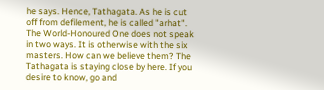he says. Hence, Tathagata. As he is cut off from defilement, he is called "arhat". The World-Honoured One does not speak in two ways. It is otherwise with the six masters. How can we believe them? The Tathagata is staying close by here. If you desire to know, go and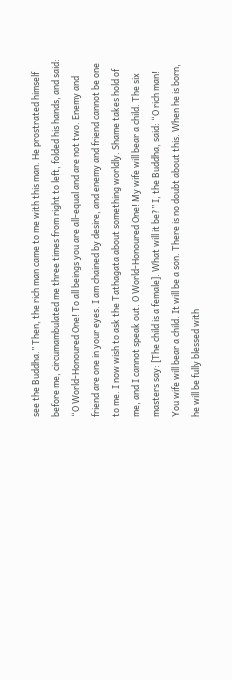see the Buddha.” Then, the rich man came to me with this man. He prostrated himself before me, circumambulated me three times from right to left, folded his hands, and said: “O World-Honoured One! To all beings you are all-equal and are not two. Enemy and friend are one in your eyes. I am chained by desire, and enemy and friend cannot be one to me. I now wish to ask the Tathagata about something worldly. Shame takes hold of me, and I cannot speak out. O World-Honoured One! My wife will bear a child. The six masters say: [The child is a female]. What will it be?” I, the Buddha, said: “O rich man! You wife will bear a child. It will be a son. There is no doubt about this. When he is born, he will be fully blessed with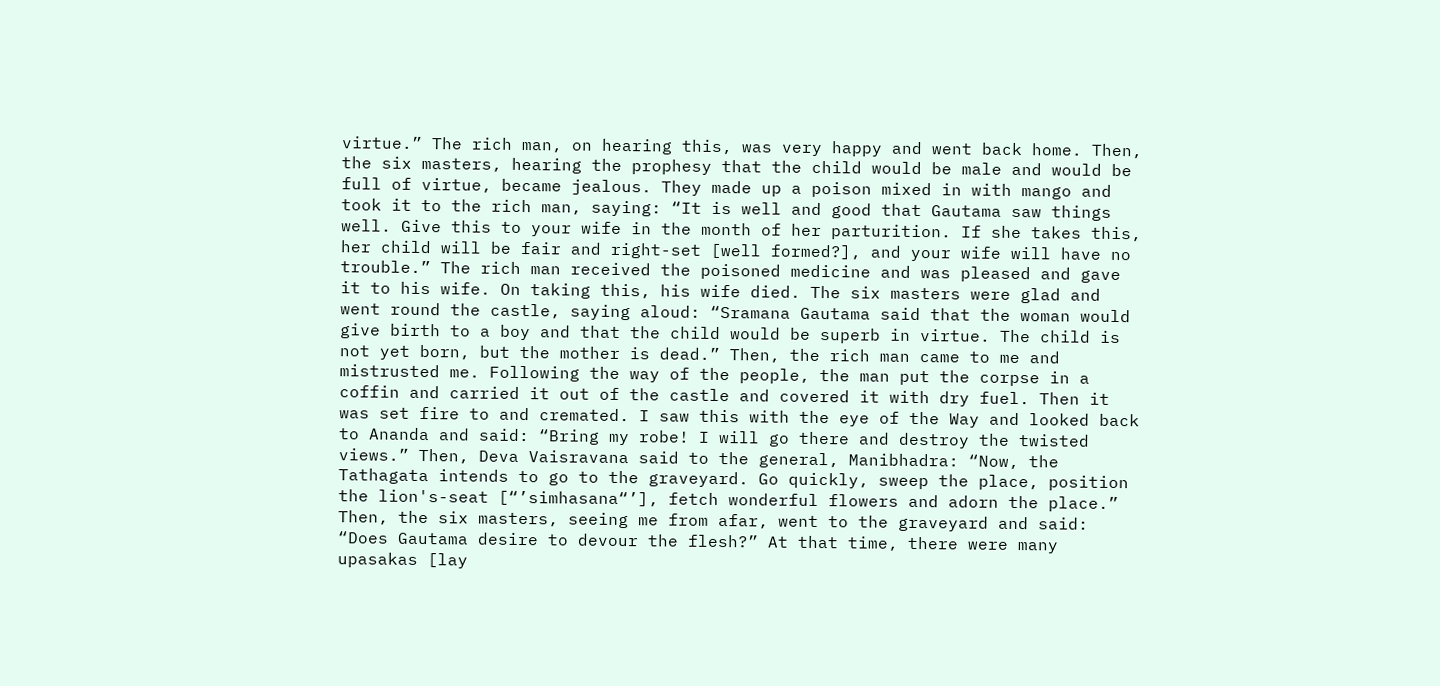virtue.” The rich man, on hearing this, was very happy and went back home. Then, the six masters, hearing the prophesy that the child would be male and would be full of virtue, became jealous. They made up a poison mixed in with mango and took it to the rich man, saying: “It is well and good that Gautama saw things well. Give this to your wife in the month of her parturition. If she takes this, her child will be fair and right-set [well formed?], and your wife will have no trouble.” The rich man received the poisoned medicine and was pleased and gave it to his wife. On taking this, his wife died. The six masters were glad and went round the castle, saying aloud: “Sramana Gautama said that the woman would give birth to a boy and that the child would be superb in virtue. The child is not yet born, but the mother is dead.” Then, the rich man came to me and mistrusted me. Following the way of the people, the man put the corpse in a coffin and carried it out of the castle and covered it with dry fuel. Then it was set fire to and cremated. I saw this with the eye of the Way and looked back to Ananda and said: “Bring my robe! I will go there and destroy the twisted views.” Then, Deva Vaisravana said to the general, Manibhadra: “Now, the Tathagata intends to go to the graveyard. Go quickly, sweep the place, position the lion's-seat [“’simhasana“’], fetch wonderful flowers and adorn the place.” Then, the six masters, seeing me from afar, went to the graveyard and said: “Does Gautama desire to devour the flesh?” At that time, there were many upasakas [lay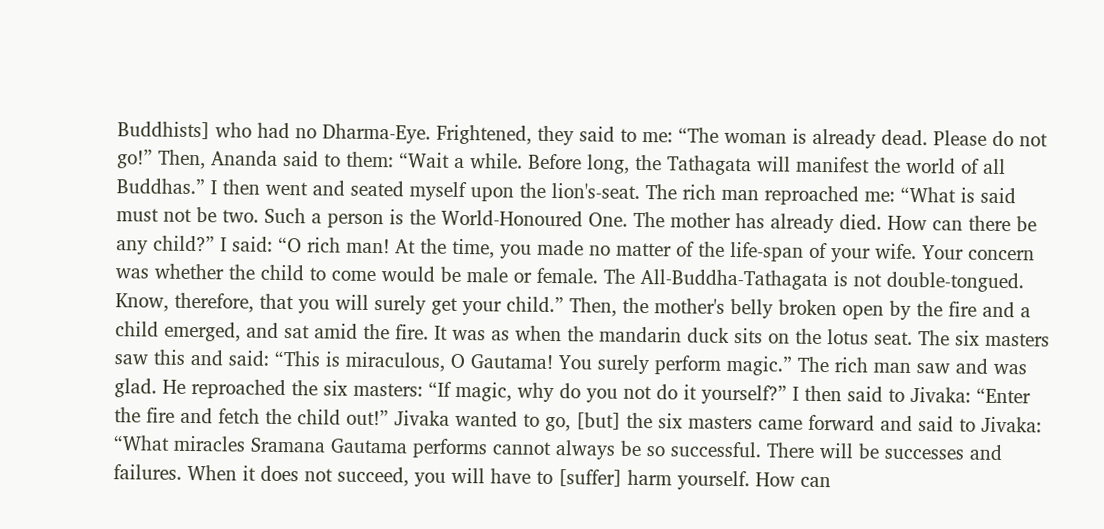Buddhists] who had no Dharma-Eye. Frightened, they said to me: “The woman is already dead. Please do not go!” Then, Ananda said to them: “Wait a while. Before long, the Tathagata will manifest the world of all Buddhas.” I then went and seated myself upon the lion's-seat. The rich man reproached me: “What is said must not be two. Such a person is the World-Honoured One. The mother has already died. How can there be any child?” I said: “O rich man! At the time, you made no matter of the life-span of your wife. Your concern was whether the child to come would be male or female. The All-Buddha-Tathagata is not double-tongued. Know, therefore, that you will surely get your child.” Then, the mother's belly broken open by the fire and a child emerged, and sat amid the fire. It was as when the mandarin duck sits on the lotus seat. The six masters saw this and said: “This is miraculous, O Gautama! You surely perform magic.” The rich man saw and was glad. He reproached the six masters: “If magic, why do you not do it yourself?” I then said to Jivaka: “Enter the fire and fetch the child out!” Jivaka wanted to go, [but] the six masters came forward and said to Jivaka: “What miracles Sramana Gautama performs cannot always be so successful. There will be successes and failures. When it does not succeed, you will have to [suffer] harm yourself. How can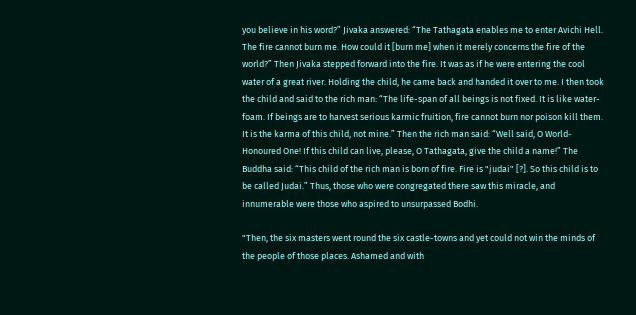you believe in his word?” Jivaka answered: “The Tathagata enables me to enter Avichi Hell. The fire cannot burn me. How could it [burn me] when it merely concerns the fire of the world?” Then Jivaka stepped forward into the fire. It was as if he were entering the cool water of a great river. Holding the child, he came back and handed it over to me. I then took the child and said to the rich man: “The life-span of all beings is not fixed. It is like water-foam. If beings are to harvest serious karmic fruition, fire cannot burn nor poison kill them. It is the karma of this child, not mine.” Then the rich man said: “Well said, O World-Honoured One! If this child can live, please, O Tathagata, give the child a name!” The Buddha said: “This child of the rich man is born of fire. Fire is "judai" [?]. So this child is to be called Judai.” Thus, those who were congregated there saw this miracle, and innumerable were those who aspired to unsurpassed Bodhi.

"Then, the six masters went round the six castle-towns and yet could not win the minds of the people of those places. Ashamed and with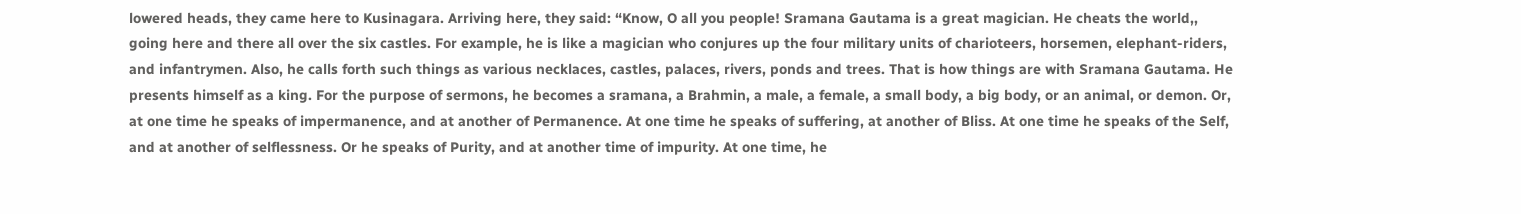lowered heads, they came here to Kusinagara. Arriving here, they said: “Know, O all you people! Sramana Gautama is a great magician. He cheats the world,, going here and there all over the six castles. For example, he is like a magician who conjures up the four military units of charioteers, horsemen, elephant-riders, and infantrymen. Also, he calls forth such things as various necklaces, castles, palaces, rivers, ponds and trees. That is how things are with Sramana Gautama. He presents himself as a king. For the purpose of sermons, he becomes a sramana, a Brahmin, a male, a female, a small body, a big body, or an animal, or demon. Or, at one time he speaks of impermanence, and at another of Permanence. At one time he speaks of suffering, at another of Bliss. At one time he speaks of the Self, and at another of selflessness. Or he speaks of Purity, and at another time of impurity. At one time, he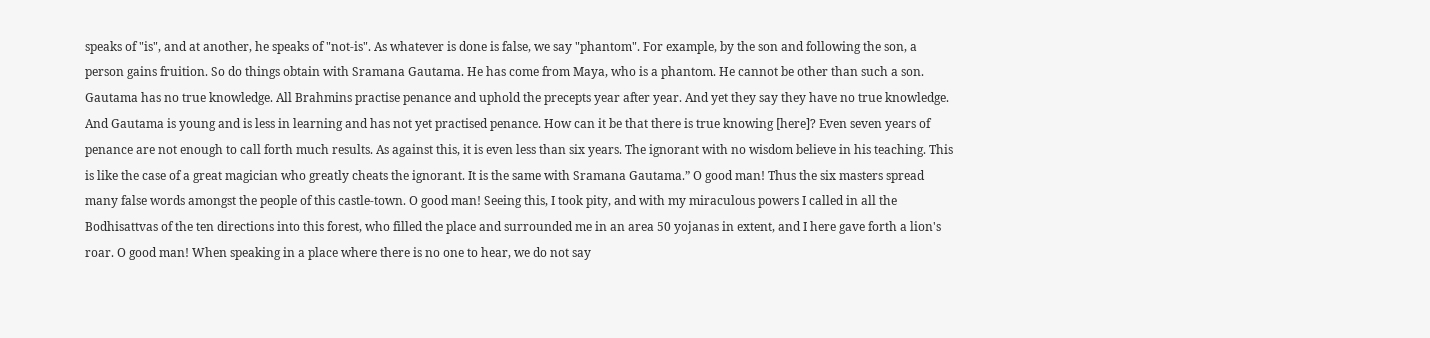speaks of "is", and at another, he speaks of "not-is". As whatever is done is false, we say "phantom". For example, by the son and following the son, a person gains fruition. So do things obtain with Sramana Gautama. He has come from Maya, who is a phantom. He cannot be other than such a son. Gautama has no true knowledge. All Brahmins practise penance and uphold the precepts year after year. And yet they say they have no true knowledge. And Gautama is young and is less in learning and has not yet practised penance. How can it be that there is true knowing [here]? Even seven years of penance are not enough to call forth much results. As against this, it is even less than six years. The ignorant with no wisdom believe in his teaching. This is like the case of a great magician who greatly cheats the ignorant. It is the same with Sramana Gautama.” O good man! Thus the six masters spread many false words amongst the people of this castle-town. O good man! Seeing this, I took pity, and with my miraculous powers I called in all the Bodhisattvas of the ten directions into this forest, who filled the place and surrounded me in an area 50 yojanas in extent, and I here gave forth a lion's roar. O good man! When speaking in a place where there is no one to hear, we do not say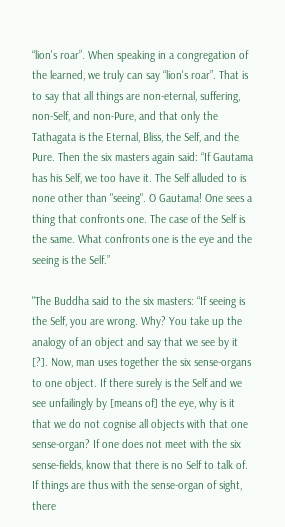“lion's roar”. When speaking in a congregation of the learned, we truly can say “lion's roar”. That is to say that all things are non-eternal, suffering, non-Self, and non-Pure, and that only the Tathagata is the Eternal, Bliss, the Self, and the Pure. Then the six masters again said: “If Gautama has his Self, we too have it. The Self alluded to is none other than "seeing". O Gautama! One sees a thing that confronts one. The case of the Self is the same. What confronts one is the eye and the seeing is the Self.”

"The Buddha said to the six masters: “If seeing is the Self, you are wrong. Why? You take up the analogy of an object and say that we see by it [?]. Now, man uses together the six sense-organs to one object. If there surely is the Self and we see unfailingly by [means of] the eye, why is it that we do not cognise all objects with that one sense-organ? If one does not meet with the six sense-fields, know that there is no Self to talk of. If things are thus with the sense-organ of sight, there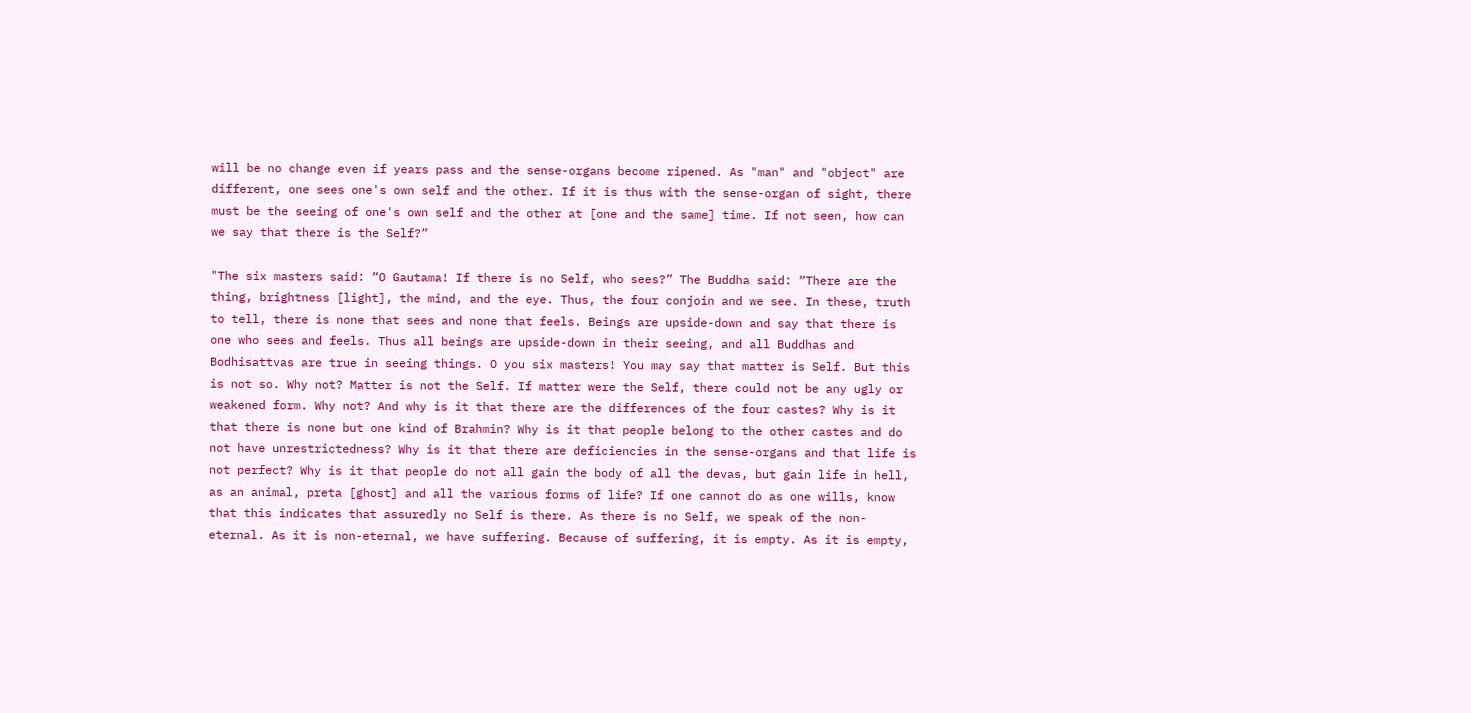will be no change even if years pass and the sense-organs become ripened. As "man" and "object" are different, one sees one's own self and the other. If it is thus with the sense-organ of sight, there must be the seeing of one's own self and the other at [one and the same] time. If not seen, how can we say that there is the Self?”

"The six masters said: “O Gautama! If there is no Self, who sees?” The Buddha said: “There are the thing, brightness [light], the mind, and the eye. Thus, the four conjoin and we see. In these, truth to tell, there is none that sees and none that feels. Beings are upside-down and say that there is one who sees and feels. Thus all beings are upside-down in their seeing, and all Buddhas and Bodhisattvas are true in seeing things. O you six masters! You may say that matter is Self. But this is not so. Why not? Matter is not the Self. If matter were the Self, there could not be any ugly or weakened form. Why not? And why is it that there are the differences of the four castes? Why is it that there is none but one kind of Brahmin? Why is it that people belong to the other castes and do not have unrestrictedness? Why is it that there are deficiencies in the sense-organs and that life is not perfect? Why is it that people do not all gain the body of all the devas, but gain life in hell, as an animal, preta [ghost] and all the various forms of life? If one cannot do as one wills, know that this indicates that assuredly no Self is there. As there is no Self, we speak of the non-eternal. As it is non-eternal, we have suffering. Because of suffering, it is empty. As it is empty,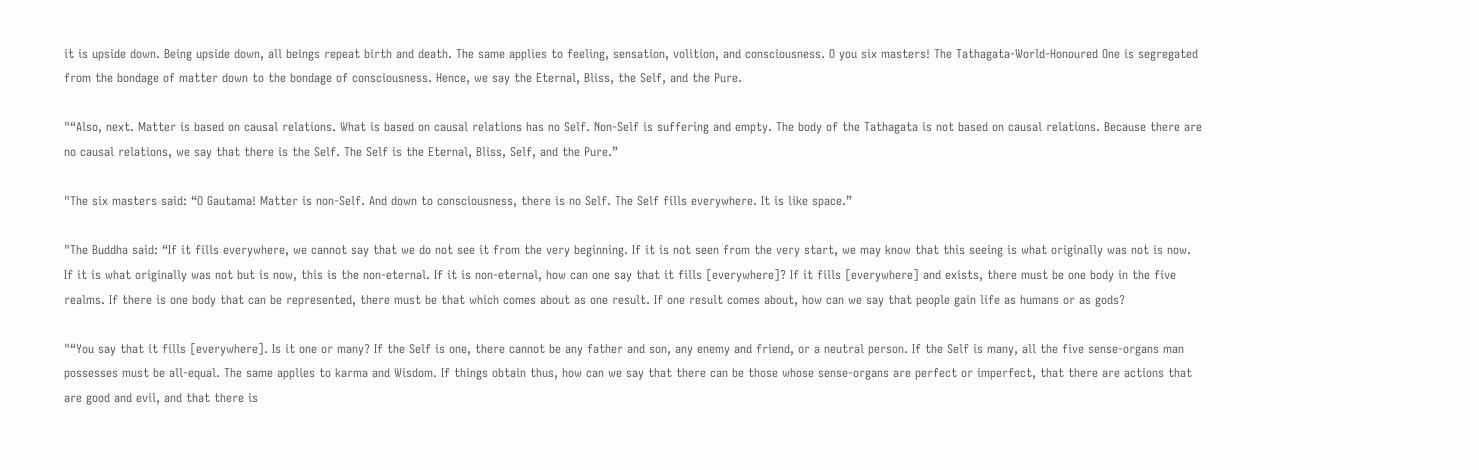it is upside down. Being upside down, all beings repeat birth and death. The same applies to feeling, sensation, volition, and consciousness. O you six masters! The Tathagata-World-Honoured One is segregated from the bondage of matter down to the bondage of consciousness. Hence, we say the Eternal, Bliss, the Self, and the Pure.

"“Also, next. Matter is based on causal relations. What is based on causal relations has no Self. Non-Self is suffering and empty. The body of the Tathagata is not based on causal relations. Because there are no causal relations, we say that there is the Self. The Self is the Eternal, Bliss, Self, and the Pure.”

"The six masters said: “O Gautama! Matter is non-Self. And down to consciousness, there is no Self. The Self fills everywhere. It is like space.”

"The Buddha said: “If it fills everywhere, we cannot say that we do not see it from the very beginning. If it is not seen from the very start, we may know that this seeing is what originally was not is now. If it is what originally was not but is now, this is the non-eternal. If it is non-eternal, how can one say that it fills [everywhere]? If it fills [everywhere] and exists, there must be one body in the five realms. If there is one body that can be represented, there must be that which comes about as one result. If one result comes about, how can we say that people gain life as humans or as gods?

"“You say that it fills [everywhere]. Is it one or many? If the Self is one, there cannot be any father and son, any enemy and friend, or a neutral person. If the Self is many, all the five sense-organs man possesses must be all-equal. The same applies to karma and Wisdom. If things obtain thus, how can we say that there can be those whose sense-organs are perfect or imperfect, that there are actions that are good and evil, and that there is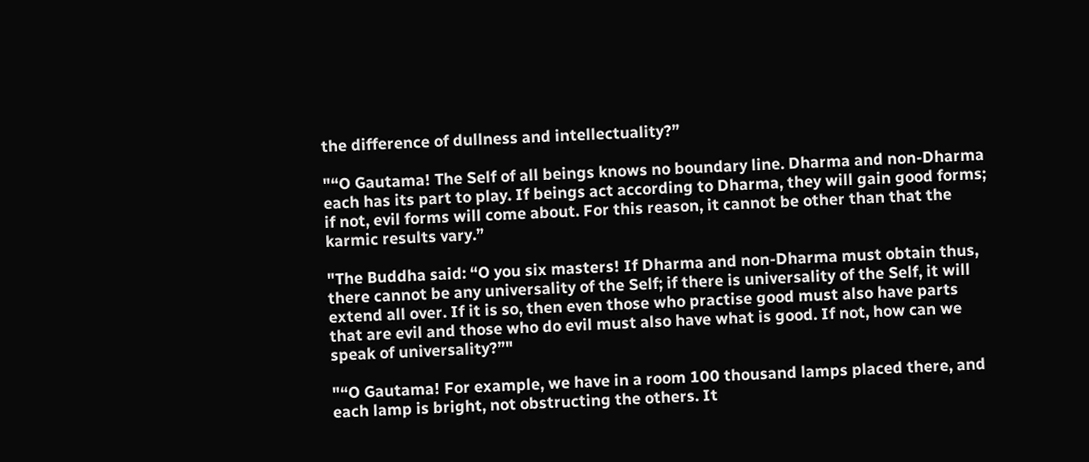the difference of dullness and intellectuality?”

"“O Gautama! The Self of all beings knows no boundary line. Dharma and non-Dharma each has its part to play. If beings act according to Dharma, they will gain good forms; if not, evil forms will come about. For this reason, it cannot be other than that the karmic results vary.”

"The Buddha said: “O you six masters! If Dharma and non-Dharma must obtain thus, there cannot be any universality of the Self; if there is universality of the Self, it will extend all over. If it is so, then even those who practise good must also have parts that are evil and those who do evil must also have what is good. If not, how can we speak of universality?”"

"“O Gautama! For example, we have in a room 100 thousand lamps placed there, and each lamp is bright, not obstructing the others. It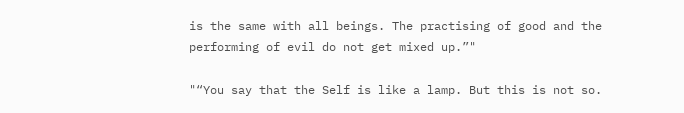is the same with all beings. The practising of good and the performing of evil do not get mixed up.”"

"“You say that the Self is like a lamp. But this is not so.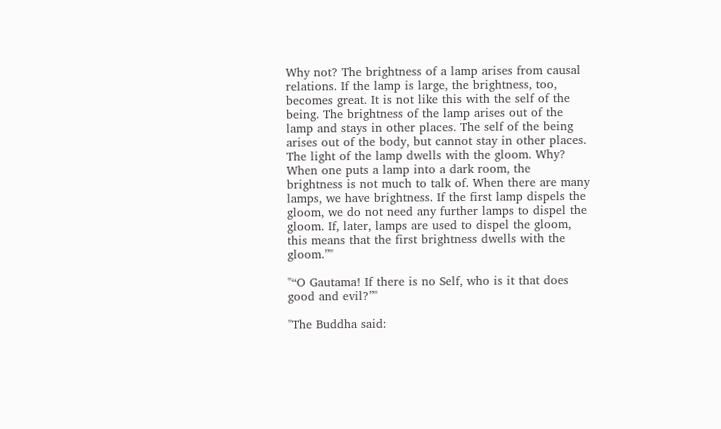Why not? The brightness of a lamp arises from causal relations. If the lamp is large, the brightness, too, becomes great. It is not like this with the self of the being. The brightness of the lamp arises out of the lamp and stays in other places. The self of the being arises out of the body, but cannot stay in other places. The light of the lamp dwells with the gloom. Why? When one puts a lamp into a dark room, the brightness is not much to talk of. When there are many lamps, we have brightness. If the first lamp dispels the gloom, we do not need any further lamps to dispel the gloom. If, later, lamps are used to dispel the gloom, this means that the first brightness dwells with the gloom.”"

"“O Gautama! If there is no Self, who is it that does good and evil?”"

"The Buddha said: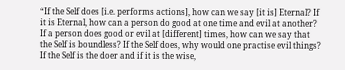“If the Self does [i.e. performs actions], how can we say [it is] Eternal? If it is Eternal, how can a person do good at one time and evil at another? If a person does good or evil at [different] times, how can we say that the Self is boundless? If the Self does, why would one practise evil things? If the Self is the doer and if it is the wise,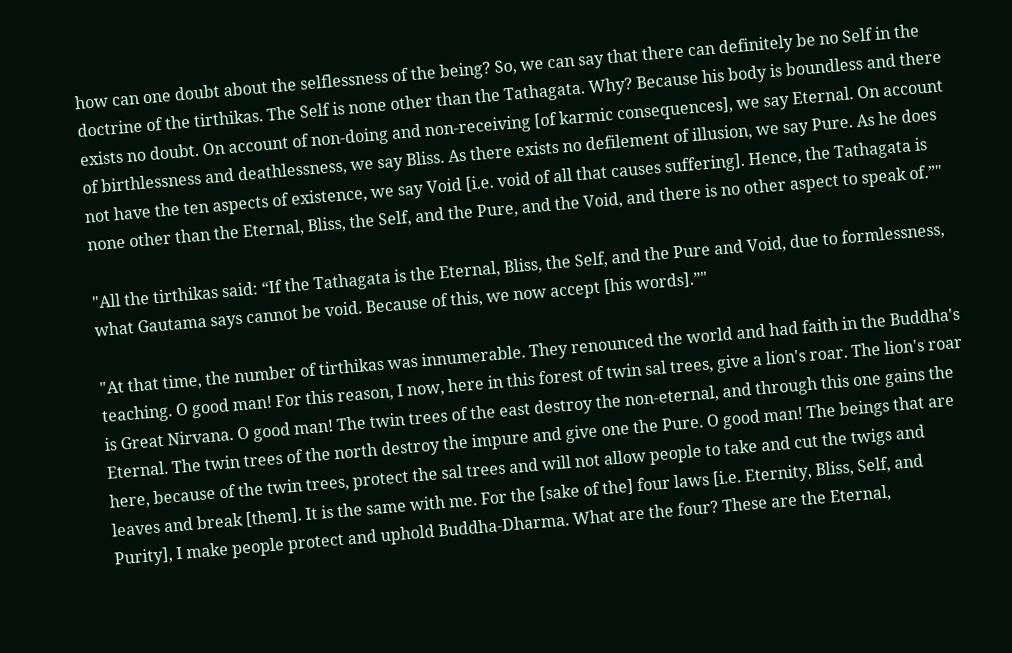how can one doubt about the selflessness of the being? So, we can say that there can definitely be no Self in the doctrine of the tirthikas. The Self is none other than the Tathagata. Why? Because his body is boundless and there exists no doubt. On account of non-doing and non-receiving [of karmic consequences], we say Eternal. On account of birthlessness and deathlessness, we say Bliss. As there exists no defilement of illusion, we say Pure. As he does not have the ten aspects of existence, we say Void [i.e. void of all that causes suffering]. Hence, the Tathagata is none other than the Eternal, Bliss, the Self, and the Pure, and the Void, and there is no other aspect to speak of.”"

"All the tirthikas said: “If the Tathagata is the Eternal, Bliss, the Self, and the Pure and Void, due to formlessness, what Gautama says cannot be void. Because of this, we now accept [his words].”"

"At that time, the number of tirthikas was innumerable. They renounced the world and had faith in the Buddha's teaching. O good man! For this reason, I now, here in this forest of twin sal trees, give a lion's roar. The lion's roar is Great Nirvana. O good man! The twin trees of the east destroy the non-eternal, and through this one gains the Eternal. The twin trees of the north destroy the impure and give one the Pure. O good man! The beings that are here, because of the twin trees, protect the sal trees and will not allow people to take and cut the twigs and leaves and break [them]. It is the same with me. For the [sake of the] four laws [i.e. Eternity, Bliss, Self, and Purity], I make people protect and uphold Buddha-Dharma. What are the four? These are the Eternal,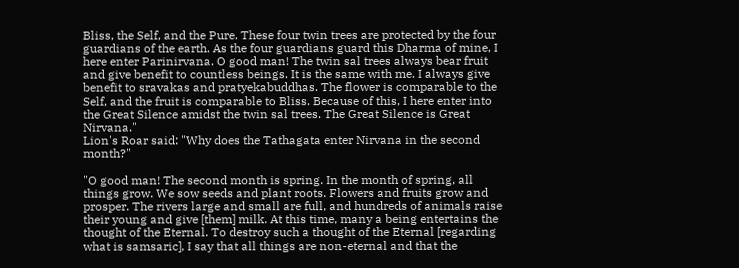Bliss, the Self, and the Pure. These four twin trees are protected by the four guardians of the earth. As the four guardians guard this Dharma of mine, I here enter Parinirvana. O good man! The twin sal trees always bear fruit and give benefit to countless beings. It is the same with me. I always give benefit to sravakas and pratyekabuddhas. The flower is comparable to the Self, and the fruit is comparable to Bliss. Because of this, I here enter into the Great Silence amidst the twin sal trees. The Great Silence is Great Nirvana."
Lion's Roar said: "Why does the Tathagata enter Nirvana in the second month?"

"O good man! The second month is spring. In the month of spring, all things grow. We sow seeds and plant roots. Flowers and fruits grow and prosper. The rivers large and small are full, and hundreds of animals raise their young and give [them] milk. At this time, many a being entertains the thought of the Eternal. To destroy such a thought of the Eternal [regarding what is samsaric], I say that all things are non-eternal and that the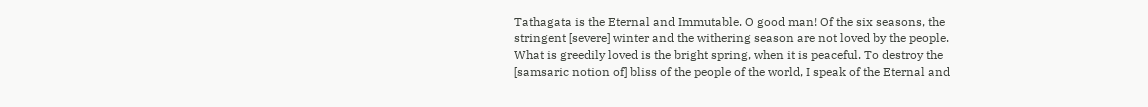Tathagata is the Eternal and Immutable. O good man! Of the six seasons, the stringent [severe] winter and the withering season are not loved by the people. What is greedily loved is the bright spring, when it is peaceful. To destroy the [samsaric notion of] bliss of the people of the world, I speak of the Eternal and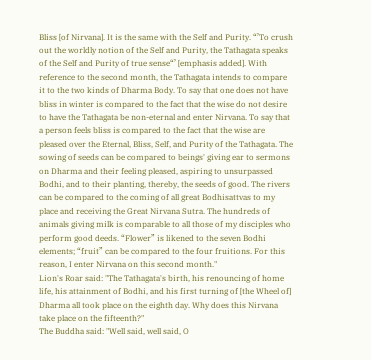Bliss [of Nirvana]. It is the same with the Self and Purity. “’To crush out the worldly notion of the Self and Purity, the Tathagata speaks of the Self and Purity of true sense“’ [emphasis added]. With reference to the second month, the Tathagata intends to compare it to the two kinds of Dharma Body. To say that one does not have bliss in winter is compared to the fact that the wise do not desire to have the Tathagata be non-eternal and enter Nirvana. To say that a person feels bliss is compared to the fact that the wise are pleased over the Eternal, Bliss, Self, and Purity of the Tathagata. The sowing of seeds can be compared to beings' giving ear to sermons on Dharma and their feeling pleased, aspiring to unsurpassed Bodhi, and to their planting, thereby, the seeds of good. The rivers can be compared to the coming of all great Bodhisattvas to my place and receiving the Great Nirvana Sutra. The hundreds of animals giving milk is comparable to all those of my disciples who perform good deeds. “Flower” is likened to the seven Bodhi elements; “fruit” can be compared to the four fruitions. For this reason, I enter Nirvana on this second month."
Lion's Roar said: "The Tathagata's birth, his renouncing of home life, his attainment of Bodhi, and his first turning of [the Wheel of] Dharma all took place on the eighth day. Why does this Nirvana take place on the fifteenth?"
The Buddha said: "Well said, well said, O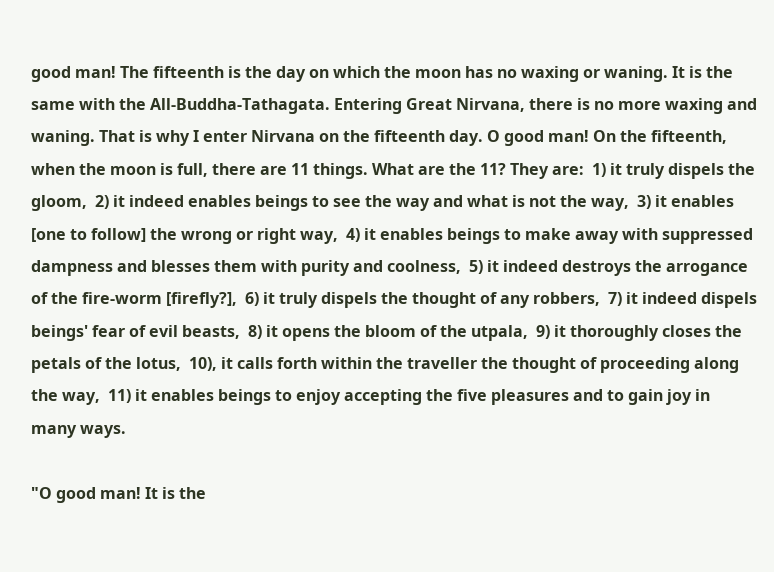good man! The fifteenth is the day on which the moon has no waxing or waning. It is the same with the All-Buddha-Tathagata. Entering Great Nirvana, there is no more waxing and waning. That is why I enter Nirvana on the fifteenth day. O good man! On the fifteenth, when the moon is full, there are 11 things. What are the 11? They are:  1) it truly dispels the gloom,  2) it indeed enables beings to see the way and what is not the way,  3) it enables [one to follow] the wrong or right way,  4) it enables beings to make away with suppressed dampness and blesses them with purity and coolness,  5) it indeed destroys the arrogance of the fire-worm [firefly?],  6) it truly dispels the thought of any robbers,  7) it indeed dispels beings' fear of evil beasts,  8) it opens the bloom of the utpala,  9) it thoroughly closes the petals of the lotus,  10), it calls forth within the traveller the thought of proceeding along the way,  11) it enables beings to enjoy accepting the five pleasures and to gain joy in many ways.

"O good man! It is the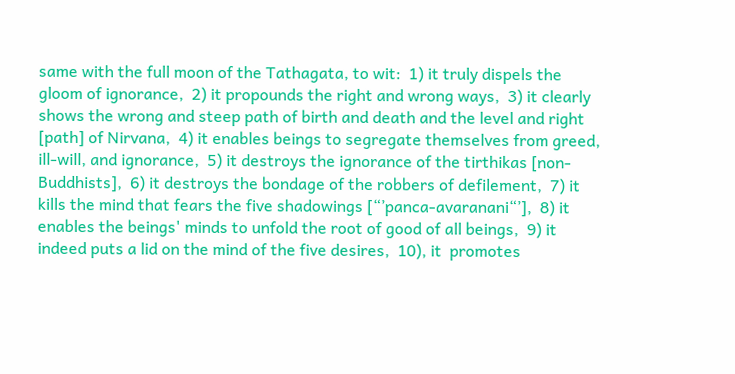same with the full moon of the Tathagata, to wit:  1) it truly dispels the gloom of ignorance,  2) it propounds the right and wrong ways,  3) it clearly shows the wrong and steep path of birth and death and the level and right [path] of Nirvana,  4) it enables beings to segregate themselves from greed, ill-will, and ignorance,  5) it destroys the ignorance of the tirthikas [non-Buddhists],  6) it destroys the bondage of the robbers of defilement,  7) it kills the mind that fears the five shadowings [“’panca-avaranani“’],  8) it enables the beings' minds to unfold the root of good of all beings,  9) it indeed puts a lid on the mind of the five desires,  10), it  promotes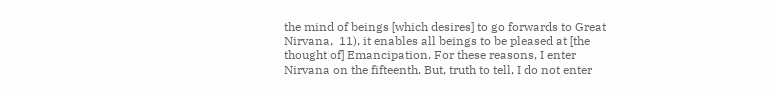the mind of beings [which desires] to go forwards to Great Nirvana,  11), it enables all beings to be pleased at [the thought of] Emancipation. For these reasons, I enter Nirvana on the fifteenth. But, truth to tell, I do not enter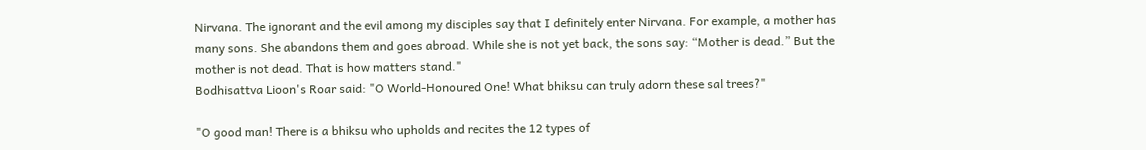Nirvana. The ignorant and the evil among my disciples say that I definitely enter Nirvana. For example, a mother has many sons. She abandons them and goes abroad. While she is not yet back, the sons say: “Mother is dead.” But the mother is not dead. That is how matters stand."
Bodhisattva Lioon's Roar said: "O World-Honoured One! What bhiksu can truly adorn these sal trees?"

"O good man! There is a bhiksu who upholds and recites the 12 types of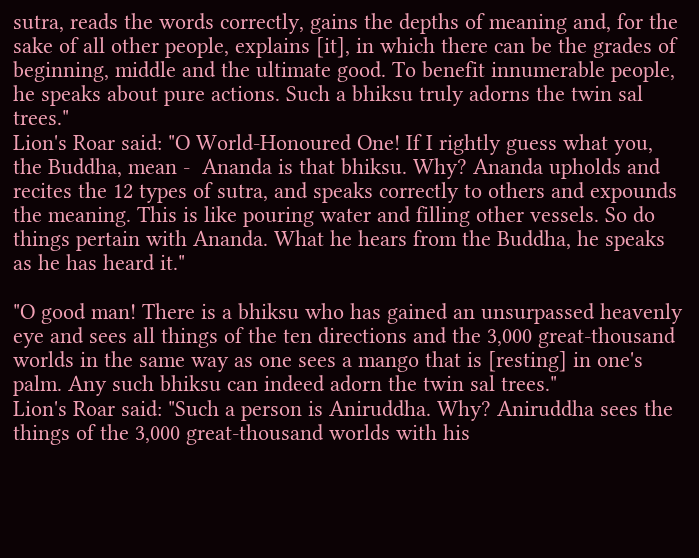sutra, reads the words correctly, gains the depths of meaning and, for the sake of all other people, explains [it], in which there can be the grades of beginning, middle and the ultimate good. To benefit innumerable people, he speaks about pure actions. Such a bhiksu truly adorns the twin sal trees."
Lion's Roar said: "O World-Honoured One! If I rightly guess what you, the Buddha, mean -  Ananda is that bhiksu. Why? Ananda upholds and recites the 12 types of sutra, and speaks correctly to others and expounds the meaning. This is like pouring water and filling other vessels. So do things pertain with Ananda. What he hears from the Buddha, he speaks as he has heard it."

"O good man! There is a bhiksu who has gained an unsurpassed heavenly eye and sees all things of the ten directions and the 3,000 great-thousand worlds in the same way as one sees a mango that is [resting] in one's palm. Any such bhiksu can indeed adorn the twin sal trees."
Lion's Roar said: "Such a person is Aniruddha. Why? Aniruddha sees the things of the 3,000 great-thousand worlds with his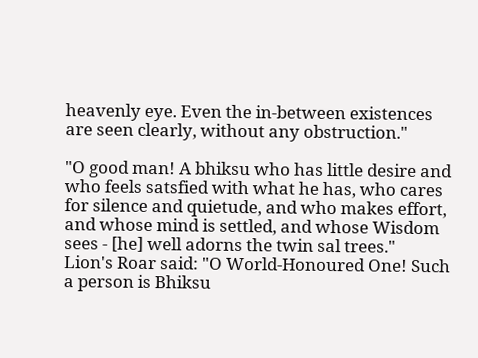heavenly eye. Even the in-between existences are seen clearly, without any obstruction."

"O good man! A bhiksu who has little desire and who feels satsfied with what he has, who cares for silence and quietude, and who makes effort, and whose mind is settled, and whose Wisdom sees - [he] well adorns the twin sal trees."
Lion's Roar said: "O World-Honoured One! Such a person is Bhiksu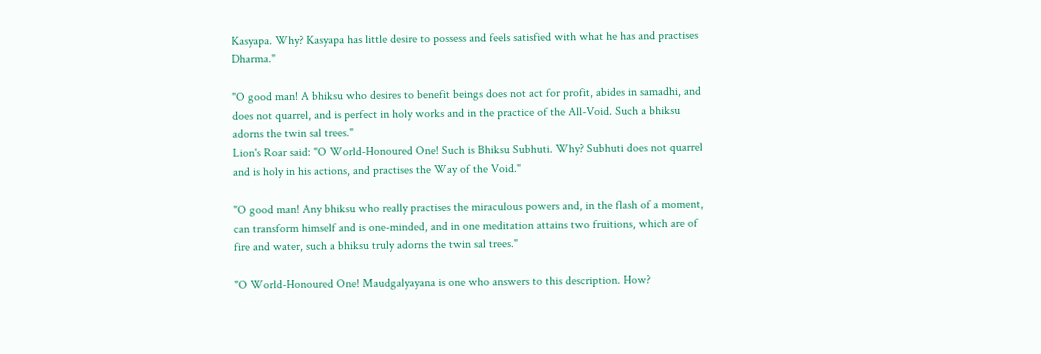Kasyapa. Why? Kasyapa has little desire to possess and feels satisfied with what he has and practises Dharma."

"O good man! A bhiksu who desires to benefit beings does not act for profit, abides in samadhi, and does not quarrel, and is perfect in holy works and in the practice of the All-Void. Such a bhiksu adorns the twin sal trees."
Lion's Roar said: "O World-Honoured One! Such is Bhiksu Subhuti. Why? Subhuti does not quarrel and is holy in his actions, and practises the Way of the Void."

"O good man! Any bhiksu who really practises the miraculous powers and, in the flash of a moment, can transform himself and is one-minded, and in one meditation attains two fruitions, which are of fire and water, such a bhiksu truly adorns the twin sal trees."

"O World-Honoured One! Maudgalyayana is one who answers to this description. How?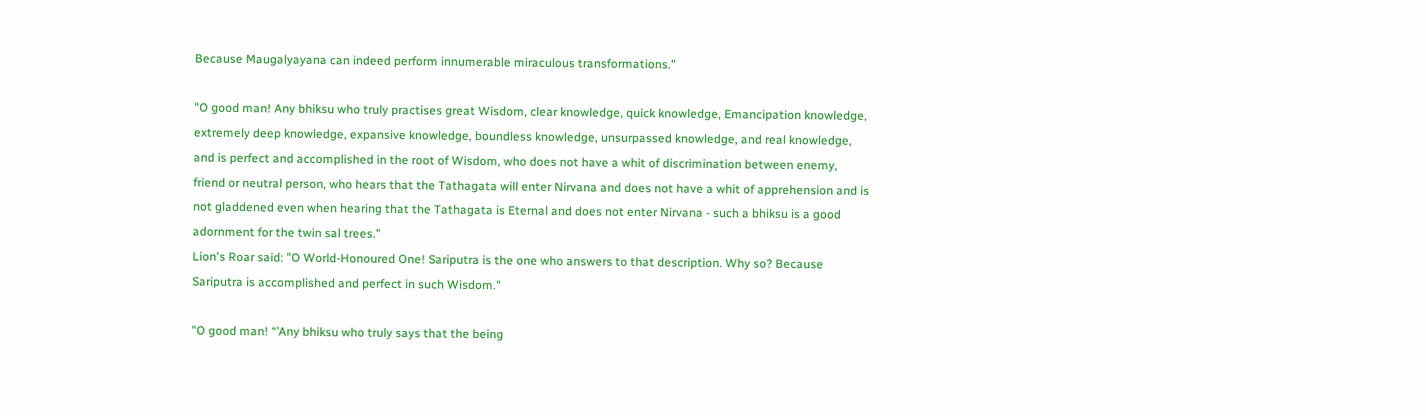Because Maugalyayana can indeed perform innumerable miraculous transformations."

"O good man! Any bhiksu who truly practises great Wisdom, clear knowledge, quick knowledge, Emancipation knowledge, extremely deep knowledge, expansive knowledge, boundless knowledge, unsurpassed knowledge, and real knowledge, and is perfect and accomplished in the root of Wisdom, who does not have a whit of discrimination between enemy, friend or neutral person, who hears that the Tathagata will enter Nirvana and does not have a whit of apprehension and is not gladdened even when hearing that the Tathagata is Eternal and does not enter Nirvana - such a bhiksu is a good adornment for the twin sal trees."
Lion's Roar said: "O World-Honoured One! Sariputra is the one who answers to that description. Why so? Because Sariputra is accomplished and perfect in such Wisdom."

"O good man! “’Any bhiksu who truly says that the being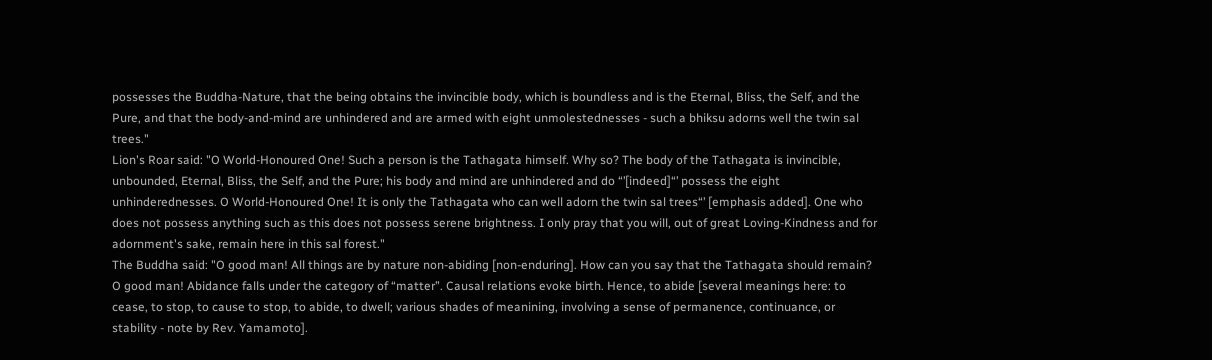possesses the Buddha-Nature, that the being obtains the invincible body, which is boundless and is the Eternal, Bliss, the Self, and the Pure, and that the body-and-mind are unhindered and are armed with eight unmolestednesses - such a bhiksu adorns well the twin sal trees."
Lion's Roar said: "O World-Honoured One! Such a person is the Tathagata himself. Why so? The body of the Tathagata is invincible, unbounded, Eternal, Bliss, the Self, and the Pure; his body and mind are unhindered and do “’[indeed]“’ possess the eight unhinderednesses. O World-Honoured One! It is only the Tathagata who can well adorn the twin sal trees“’ [emphasis added]. One who does not possess anything such as this does not possess serene brightness. I only pray that you will, out of great Loving-Kindness and for adornment's sake, remain here in this sal forest."
The Buddha said: "O good man! All things are by nature non-abiding [non-enduring]. How can you say that the Tathagata should remain? O good man! Abidance falls under the category of “matter”. Causal relations evoke birth. Hence, to abide [several meanings here: to cease, to stop, to cause to stop, to abide, to dwell; various shades of meanining, involving a sense of permanence, continuance, or stability - note by Rev. Yamamoto].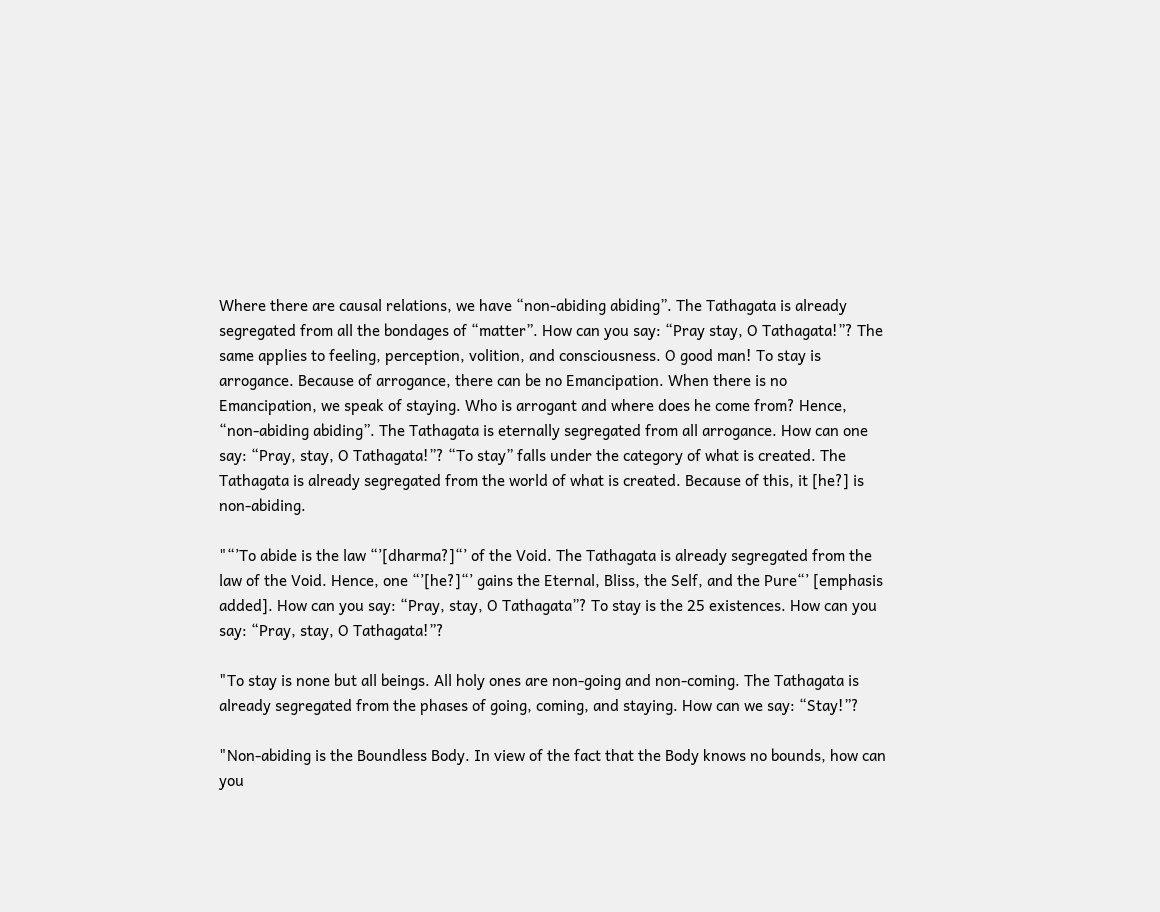Where there are causal relations, we have “non-abiding abiding”. The Tathagata is already segregated from all the bondages of “matter”. How can you say: “Pray stay, O Tathagata!”? The same applies to feeling, perception, volition, and consciousness. O good man! To stay is arrogance. Because of arrogance, there can be no Emancipation. When there is no Emancipation, we speak of staying. Who is arrogant and where does he come from? Hence, “non-abiding abiding”. The Tathagata is eternally segregated from all arrogance. How can one say: “Pray, stay, O Tathagata!”? “To stay” falls under the category of what is created. The Tathagata is already segregated from the world of what is created. Because of this, it [he?] is non-abiding.

"“’To abide is the law “’[dharma?]“’ of the Void. The Tathagata is already segregated from the law of the Void. Hence, one “’[he?]“’ gains the Eternal, Bliss, the Self, and the Pure“’ [emphasis added]. How can you say: “Pray, stay, O Tathagata”? To stay is the 25 existences. How can you say: “Pray, stay, O Tathagata!”?

"To stay is none but all beings. All holy ones are non-going and non-coming. The Tathagata is already segregated from the phases of going, coming, and staying. How can we say: “Stay!”?

"Non-abiding is the Boundless Body. In view of the fact that the Body knows no bounds, how can you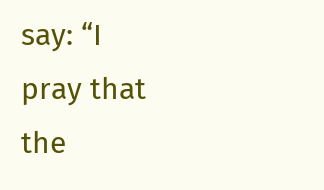say: “I pray that the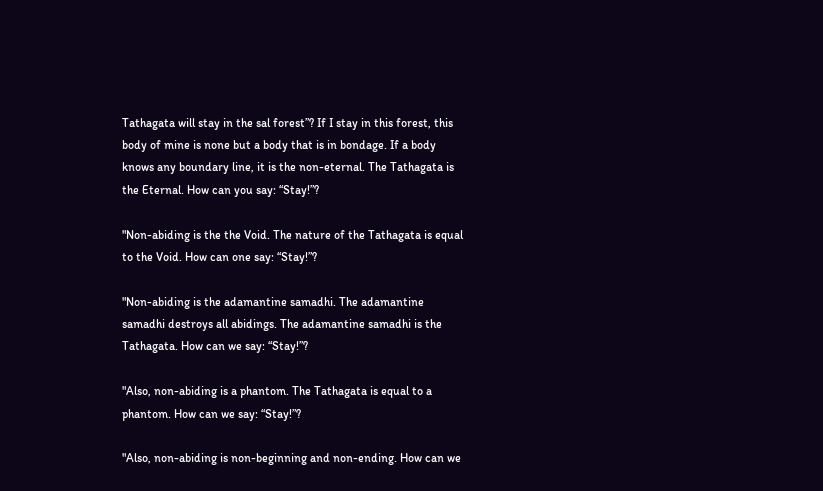Tathagata will stay in the sal forest”? If I stay in this forest, this body of mine is none but a body that is in bondage. If a body knows any boundary line, it is the non-eternal. The Tathagata is the Eternal. How can you say: “Stay!”?

"Non-abiding is the the Void. The nature of the Tathagata is equal to the Void. How can one say: “Stay!”?

"Non-abiding is the adamantine samadhi. The adamantine samadhi destroys all abidings. The adamantine samadhi is the Tathagata. How can we say: “Stay!”?

"Also, non-abiding is a phantom. The Tathagata is equal to a phantom. How can we say: “Stay!”?

"Also, non-abiding is non-beginning and non-ending. How can we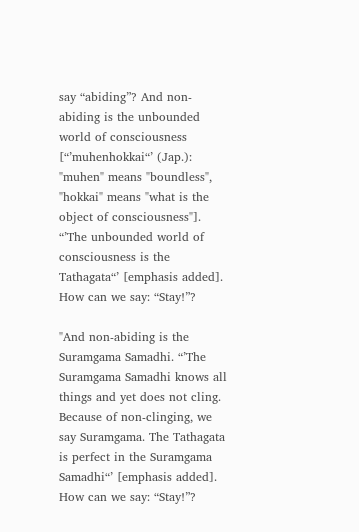say “abiding”? And non-abiding is the unbounded world of consciousness [“’muhenhokkai“’ (Jap.): "muhen" means "boundless", "hokkai" means "what is the object of consciousness"]. “’The unbounded world of consciousness is the Tathagata“’ [emphasis added]. How can we say: “Stay!”?

"And non-abiding is the Suramgama Samadhi. “’The Suramgama Samadhi knows all things and yet does not cling. Because of non-clinging, we say Suramgama. The Tathagata is perfect in the Suramgama Samadhi“’ [emphasis added]. How can we say: “Stay!”?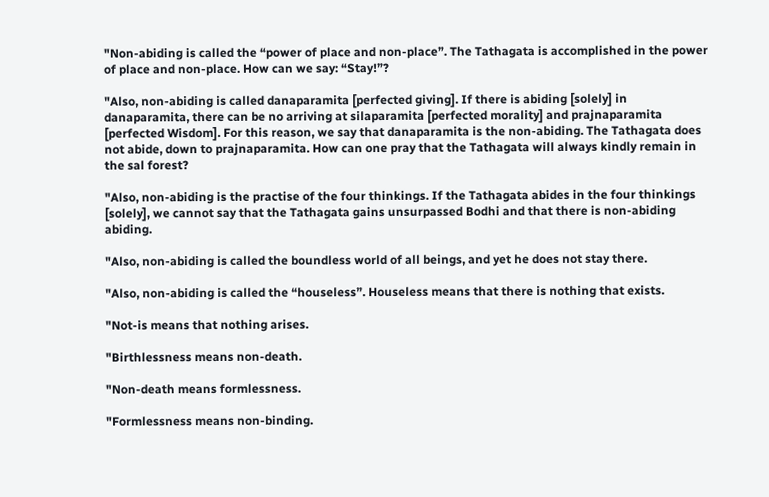"Non-abiding is called the “power of place and non-place”. The Tathagata is accomplished in the power of place and non-place. How can we say: “Stay!”?

"Also, non-abiding is called danaparamita [perfected giving]. If there is abiding [solely] in danaparamita, there can be no arriving at silaparamita [perfected morality] and prajnaparamita [perfected Wisdom]. For this reason, we say that danaparamita is the non-abiding. The Tathagata does not abide, down to prajnaparamita. How can one pray that the Tathagata will always kindly remain in the sal forest?

"Also, non-abiding is the practise of the four thinkings. If the Tathagata abides in the four thinkings [solely], we cannot say that the Tathagata gains unsurpassed Bodhi and that there is non-abiding abiding.

"Also, non-abiding is called the boundless world of all beings, and yet he does not stay there.

"Also, non-abiding is called the “houseless”. Houseless means that there is nothing that exists.

"Not-is means that nothing arises.

"Birthlessness means non-death.

"Non-death means formlessness.

"Formlessness means non-binding.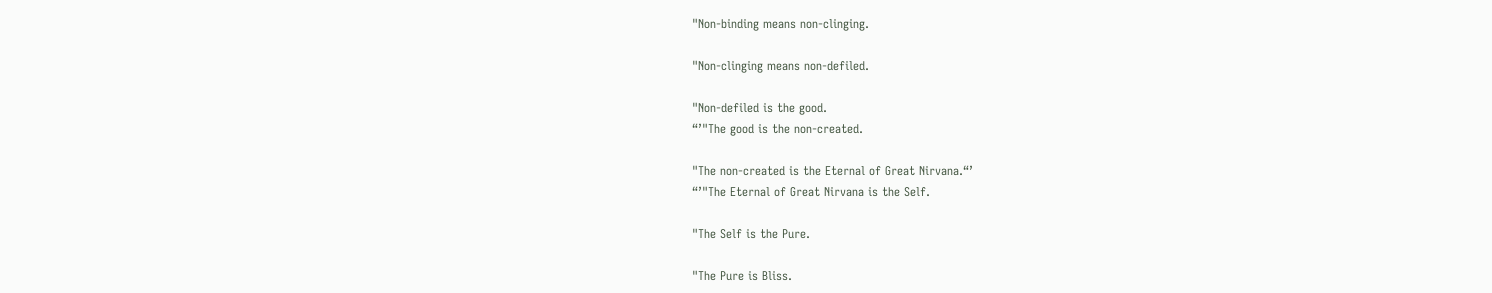"Non-binding means non-clinging.

"Non-clinging means non-defiled.

"Non-defiled is the good.
“’"The good is the non-created.

"The non-created is the Eternal of Great Nirvana.“’
“’"The Eternal of Great Nirvana is the Self.

"The Self is the Pure.

"The Pure is Bliss.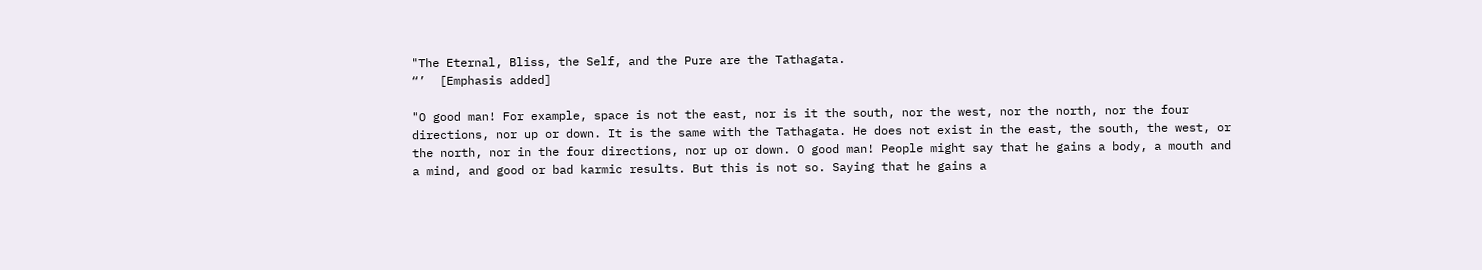"The Eternal, Bliss, the Self, and the Pure are the Tathagata.
“’  [Emphasis added]

"O good man! For example, space is not the east, nor is it the south, nor the west, nor the north, nor the four directions, nor up or down. It is the same with the Tathagata. He does not exist in the east, the south, the west, or the north, nor in the four directions, nor up or down. O good man! People might say that he gains a body, a mouth and a mind, and good or bad karmic results. But this is not so. Saying that he gains a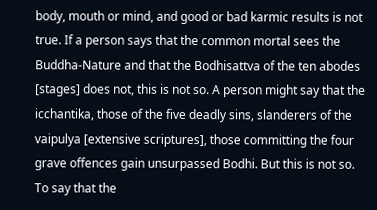body, mouth or mind, and good or bad karmic results is not true. If a person says that the common mortal sees the Buddha-Nature and that the Bodhisattva of the ten abodes [stages] does not, this is not so. A person might say that the icchantika, those of the five deadly sins, slanderers of the vaipulya [extensive scriptures], those committing the four grave offences gain unsurpassed Bodhi. But this is not so. To say that the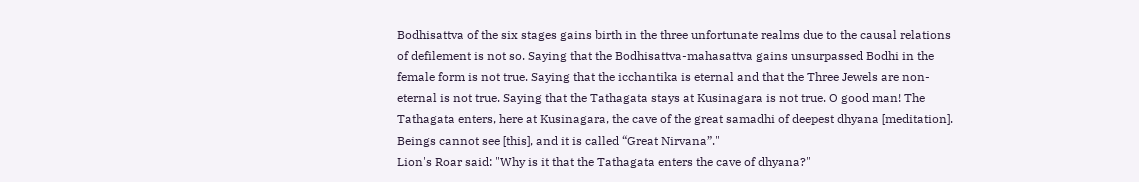Bodhisattva of the six stages gains birth in the three unfortunate realms due to the causal relations of defilement is not so. Saying that the Bodhisattva-mahasattva gains unsurpassed Bodhi in the female form is not true. Saying that the icchantika is eternal and that the Three Jewels are non-eternal is not true. Saying that the Tathagata stays at Kusinagara is not true. O good man! The Tathagata enters, here at Kusinagara, the cave of the great samadhi of deepest dhyana [meditation]. Beings cannot see [this], and it is called “Great Nirvana”."
Lion's Roar said: "Why is it that the Tathagata enters the cave of dhyana?"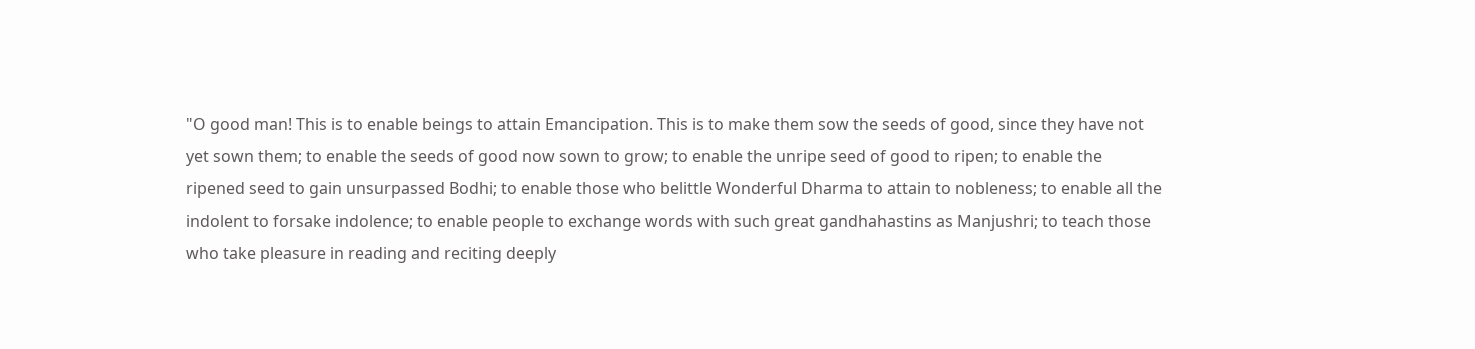"O good man! This is to enable beings to attain Emancipation. This is to make them sow the seeds of good, since they have not yet sown them; to enable the seeds of good now sown to grow; to enable the unripe seed of good to ripen; to enable the ripened seed to gain unsurpassed Bodhi; to enable those who belittle Wonderful Dharma to attain to nobleness; to enable all the indolent to forsake indolence; to enable people to exchange words with such great gandhahastins as Manjushri; to teach those who take pleasure in reading and reciting deeply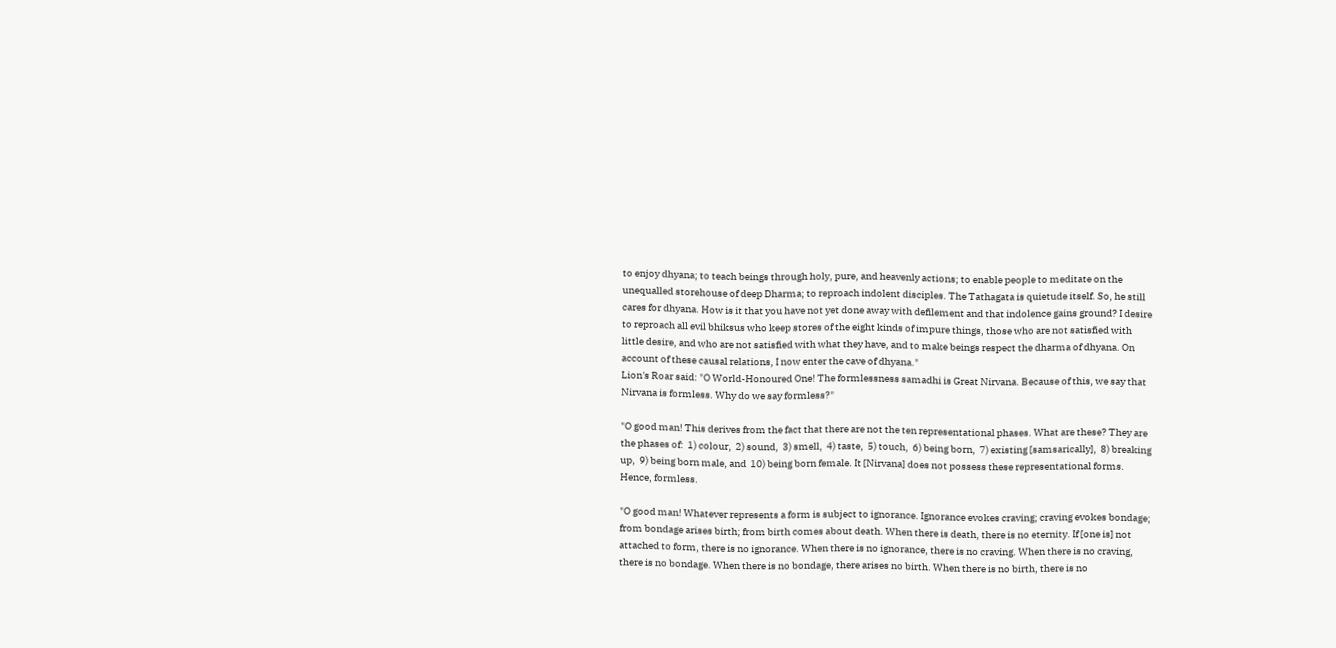to enjoy dhyana; to teach beings through holy, pure, and heavenly actions; to enable people to meditate on the unequalled storehouse of deep Dharma; to reproach indolent disciples. The Tathagata is quietude itself. So, he still cares for dhyana. How is it that you have not yet done away with defilement and that indolence gains ground? I desire to reproach all evil bhiksus who keep stores of the eight kinds of impure things, those who are not satisfied with little desire, and who are not satisfied with what they have, and to make beings respect the dharma of dhyana. On account of these causal relations, I now enter the cave of dhyana."
Lion's Roar said: "O World-Honoured One! The formlessness samadhi is Great Nirvana. Because of this, we say that Nirvana is formless. Why do we say formless?"

"O good man! This derives from the fact that there are not the ten representational phases. What are these? They are the phases of:  1) colour,  2) sound,  3) smell,  4) taste,  5) touch,  6) being born,  7) existing [samsarically],  8) breaking up,  9) being born male, and  10) being born female. It [Nirvana] does not possess these representational forms. Hence, formless.

"O good man! Whatever represents a form is subject to ignorance. Ignorance evokes craving; craving evokes bondage; from bondage arises birth; from birth comes about death. When there is death, there is no eternity. If [one is] not attached to form, there is no ignorance. When there is no ignorance, there is no craving. When there is no craving, there is no bondage. When there is no bondage, there arises no birth. When there is no birth, there is no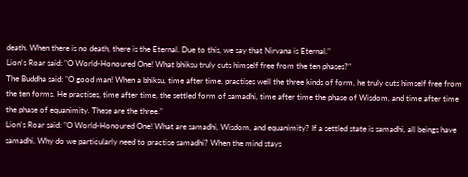death. When there is no death, there is the Eternal. Due to this, we say that Nirvana is Eternal."
Lion's Roar said: "O World-Honoured One! What bhiksu truly cuts himself free from the ten phases?"
The Buddha said: "O good man! When a bhiksu, time after time, practises well the three kinds of form, he truly cuts himself free from the ten forms. He practises, time after time, the settled form of samadhi, time after time the phase of Wisdom, and time after time the phase of equanimity. These are the three."
Lion's Roar said: "O World-Honoured One! What are samadhi, Wisdom, and equanimity? If a settled state is samadhi, all beings have samadhi. Why do we particularly need to practise samadhi? When the mind stays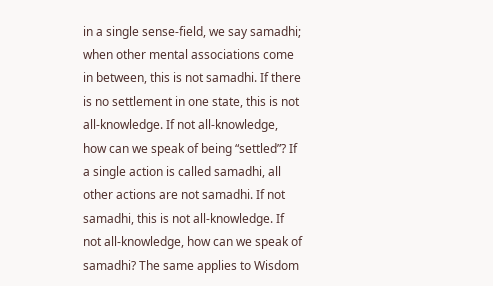in a single sense-field, we say samadhi; when other mental associations come in between, this is not samadhi. If there is no settlement in one state, this is not all-knowledge. If not all-knowledge, how can we speak of being “settled”? If a single action is called samadhi, all other actions are not samadhi. If not samadhi, this is not all-knowledge. If not all-knowledge, how can we speak of samadhi? The same applies to Wisdom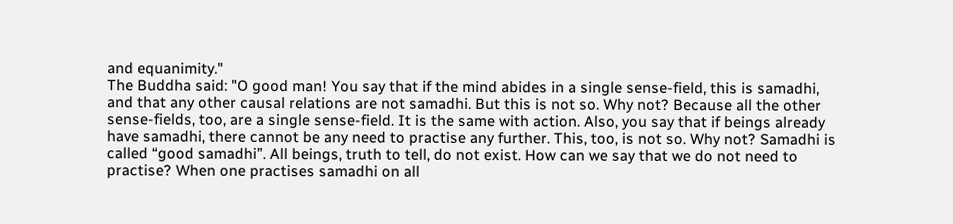and equanimity."
The Buddha said: "O good man! You say that if the mind abides in a single sense-field, this is samadhi, and that any other causal relations are not samadhi. But this is not so. Why not? Because all the other sense-fields, too, are a single sense-field. It is the same with action. Also, you say that if beings already have samadhi, there cannot be any need to practise any further. This, too, is not so. Why not? Samadhi is called “good samadhi”. All beings, truth to tell, do not exist. How can we say that we do not need to practise? When one practises samadhi on all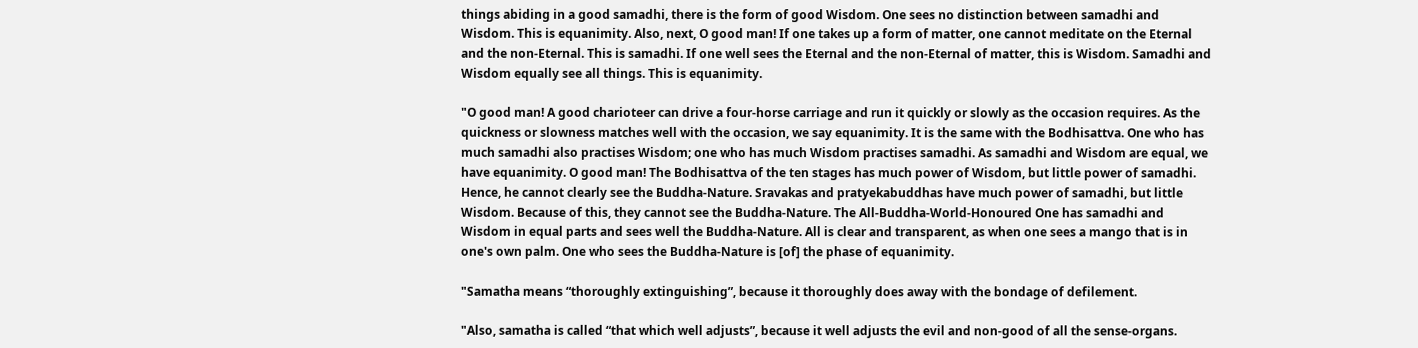things abiding in a good samadhi, there is the form of good Wisdom. One sees no distinction between samadhi and Wisdom. This is equanimity. Also, next, O good man! If one takes up a form of matter, one cannot meditate on the Eternal and the non-Eternal. This is samadhi. If one well sees the Eternal and the non-Eternal of matter, this is Wisdom. Samadhi and Wisdom equally see all things. This is equanimity.

"O good man! A good charioteer can drive a four-horse carriage and run it quickly or slowly as the occasion requires. As the quickness or slowness matches well with the occasion, we say equanimity. It is the same with the Bodhisattva. One who has much samadhi also practises Wisdom; one who has much Wisdom practises samadhi. As samadhi and Wisdom are equal, we have equanimity. O good man! The Bodhisattva of the ten stages has much power of Wisdom, but little power of samadhi. Hence, he cannot clearly see the Buddha-Nature. Sravakas and pratyekabuddhas have much power of samadhi, but little Wisdom. Because of this, they cannot see the Buddha-Nature. The All-Buddha-World-Honoured One has samadhi and Wisdom in equal parts and sees well the Buddha-Nature. All is clear and transparent, as when one sees a mango that is in one's own palm. One who sees the Buddha-Nature is [of] the phase of equanimity.

"Samatha means “thoroughly extinguishing”, because it thoroughly does away with the bondage of defilement.

"Also, samatha is called “that which well adjusts”, because it well adjusts the evil and non-good of all the sense-organs.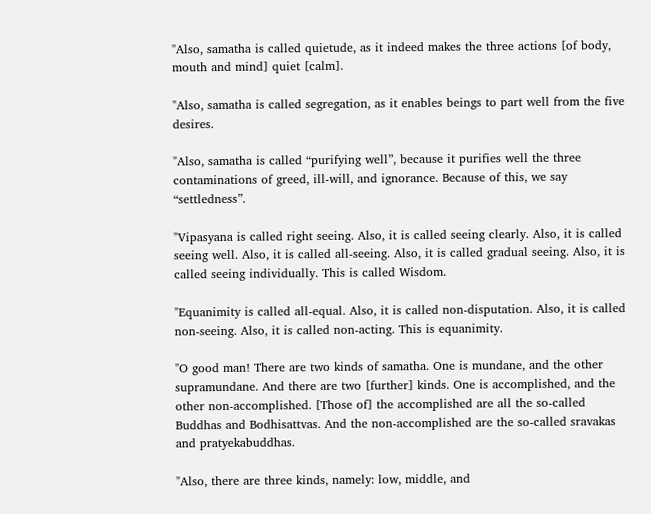"Also, samatha is called quietude, as it indeed makes the three actions [of body, mouth and mind] quiet [calm].

"Also, samatha is called segregation, as it enables beings to part well from the five desires.

"Also, samatha is called “purifying well”, because it purifies well the three contaminations of greed, ill-will, and ignorance. Because of this, we say “settledness”.

"Vipasyana is called right seeing. Also, it is called seeing clearly. Also, it is called seeing well. Also, it is called all-seeing. Also, it is called gradual seeing. Also, it is called seeing individually. This is called Wisdom.

"Equanimity is called all-equal. Also, it is called non-disputation. Also, it is called non-seeing. Also, it is called non-acting. This is equanimity.

"O good man! There are two kinds of samatha. One is mundane, and the other supramundane. And there are two [further] kinds. One is accomplished, and the other non-accomplished. [Those of] the accomplished are all the so-called Buddhas and Bodhisattvas. And the non-accomplished are the so-called sravakas and pratyekabuddhas.

"Also, there are three kinds, namely: low, middle, and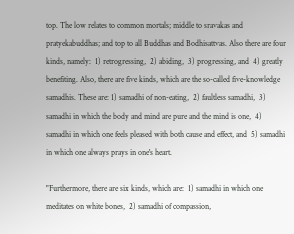top. The low relates to common mortals; middle to sravakas and pratyekabuddhas; and top to all Buddhas and Bodhisattvas. Also there are four kinds, namely:  1) retrogressing,  2) abiding,  3) progressing, and  4) greatly benefiting. Also, there are five kinds, which are the so-called five-knowledge samadhis. These are: 1) samadhi of non-eating,  2) faultless samadhi,  3) samadhi in which the body and mind are pure and the mind is one,  4) samadhi in which one feels pleased with both cause and effect, and  5) samadhi in which one always prays in one's heart.

"Furthermore, there are six kinds, which are:  1) samadhi in which one meditates on white bones,  2) samadhi of compassion,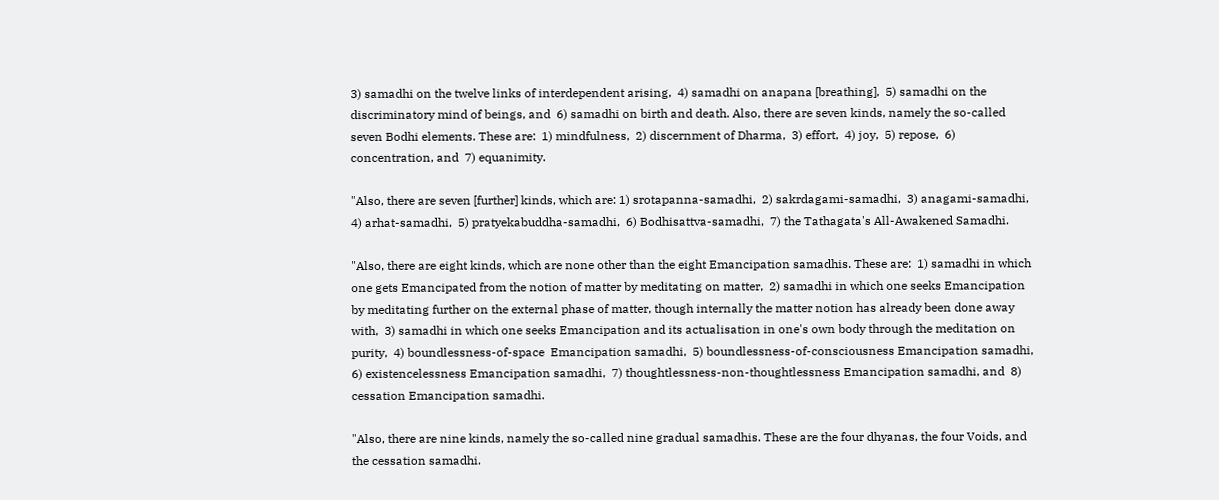3) samadhi on the twelve links of interdependent arising,  4) samadhi on anapana [breathing],  5) samadhi on the discriminatory mind of beings, and  6) samadhi on birth and death. Also, there are seven kinds, namely the so-called seven Bodhi elements. These are:  1) mindfulness,  2) discernment of Dharma,  3) effort,  4) joy,  5) repose,  6) concentration, and  7) equanimity.

"Also, there are seven [further] kinds, which are: 1) srotapanna-samadhi,  2) sakrdagami-samadhi,  3) anagami-samadhi,  4) arhat-samadhi,  5) pratyekabuddha-samadhi,  6) Bodhisattva-samadhi,  7) the Tathagata's All-Awakened Samadhi.

"Also, there are eight kinds, which are none other than the eight Emancipation samadhis. These are:  1) samadhi in which one gets Emancipated from the notion of matter by meditating on matter,  2) samadhi in which one seeks Emancipation by meditating further on the external phase of matter, though internally the matter notion has already been done away with,  3) samadhi in which one seeks Emancipation and its actualisation in one's own body through the meditation on purity,  4) boundlessness-of-space  Emancipation samadhi,  5) boundlessness-of-consciousness Emancipation samadhi,  6) existencelessness Emancipation samadhi,  7) thoughtlessness-non-thoughtlessness Emancipation samadhi, and  8) cessation Emancipation samadhi.

"Also, there are nine kinds, namely the so-called nine gradual samadhis. These are the four dhyanas, the four Voids, and the cessation samadhi.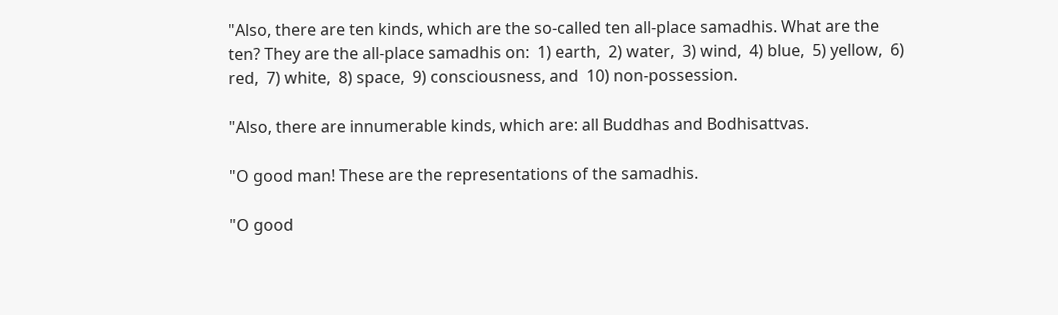"Also, there are ten kinds, which are the so-called ten all-place samadhis. What are the ten? They are the all-place samadhis on:  1) earth,  2) water,  3) wind,  4) blue,  5) yellow,  6) red,  7) white,  8) space,  9) consciousness, and  10) non-possession.

"Also, there are innumerable kinds, which are: all Buddhas and Bodhisattvas.

"O good man! These are the representations of the samadhis.

"O good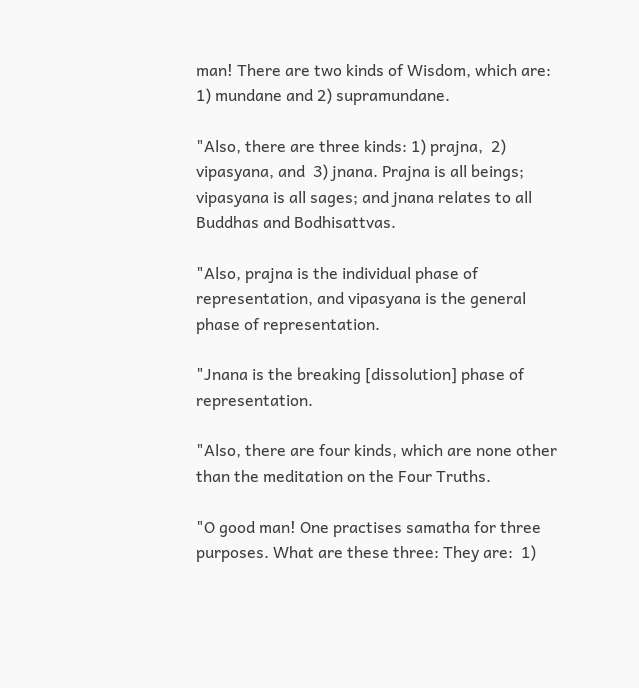man! There are two kinds of Wisdom, which are: 1) mundane and 2) supramundane.

"Also, there are three kinds: 1) prajna,  2) vipasyana, and  3) jnana. Prajna is all beings; vipasyana is all sages; and jnana relates to all Buddhas and Bodhisattvas.

"Also, prajna is the individual phase of representation, and vipasyana is the general phase of representation.

"Jnana is the breaking [dissolution] phase of representation.

"Also, there are four kinds, which are none other than the meditation on the Four Truths.

"O good man! One practises samatha for three purposes. What are these three: They are:  1)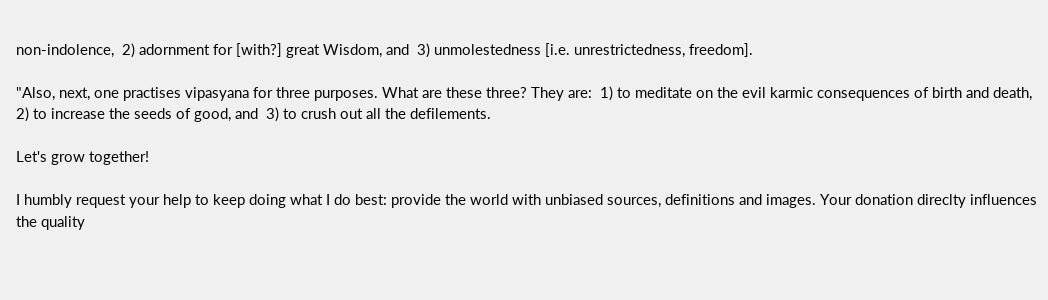non-indolence,  2) adornment for [with?] great Wisdom, and  3) unmolestedness [i.e. unrestrictedness, freedom].

"Also, next, one practises vipasyana for three purposes. What are these three? They are:  1) to meditate on the evil karmic consequences of birth and death,  2) to increase the seeds of good, and  3) to crush out all the defilements.

Let's grow together!

I humbly request your help to keep doing what I do best: provide the world with unbiased sources, definitions and images. Your donation direclty influences the quality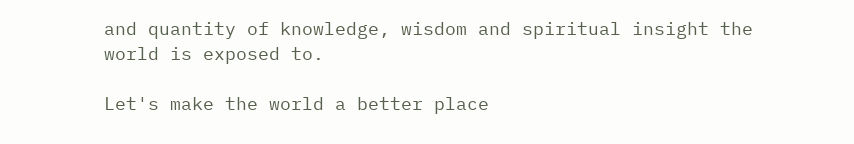and quantity of knowledge, wisdom and spiritual insight the world is exposed to.

Let's make the world a better place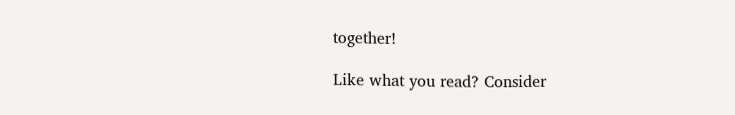together!

Like what you read? Consider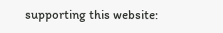supporting this website: